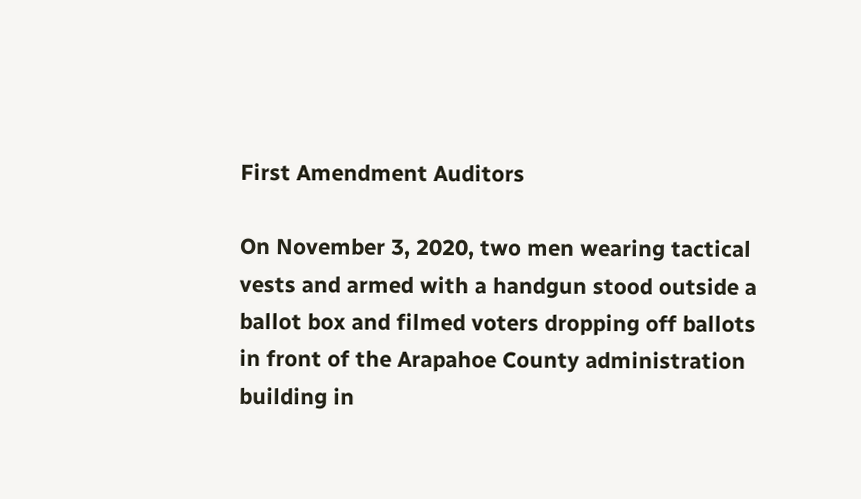First Amendment Auditors

On November 3, 2020, two men wearing tactical vests and armed with a handgun stood outside a ballot box and filmed voters dropping off ballots in front of the Arapahoe County administration building in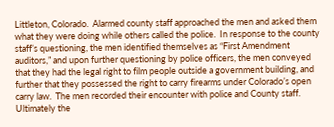Littleton, Colorado.  Alarmed county staff approached the men and asked them what they were doing while others called the police.  In response to the county staff’s questioning, the men identified themselves as “First Amendment auditors,” and upon further questioning by police officers, the men conveyed that they had the legal right to film people outside a government building, and further that they possessed the right to carry firearms under Colorado’s open carry law.  The men recorded their encounter with police and County staff.  Ultimately the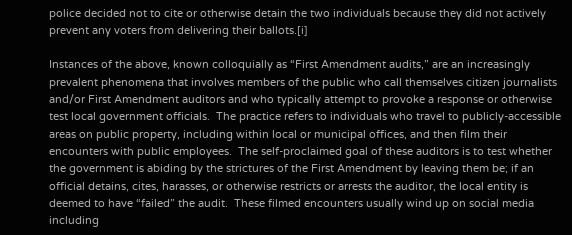police decided not to cite or otherwise detain the two individuals because they did not actively prevent any voters from delivering their ballots.[i]

Instances of the above, known colloquially as “First Amendment audits,” are an increasingly prevalent phenomena that involves members of the public who call themselves citizen journalists and/or First Amendment auditors and who typically attempt to provoke a response or otherwise test local government officials.  The practice refers to individuals who travel to publicly-accessible areas on public property, including within local or municipal offices, and then film their encounters with public employees.  The self-proclaimed goal of these auditors is to test whether the government is abiding by the strictures of the First Amendment by leaving them be; if an official detains, cites, harasses, or otherwise restricts or arrests the auditor, the local entity is deemed to have “failed” the audit.  These filmed encounters usually wind up on social media including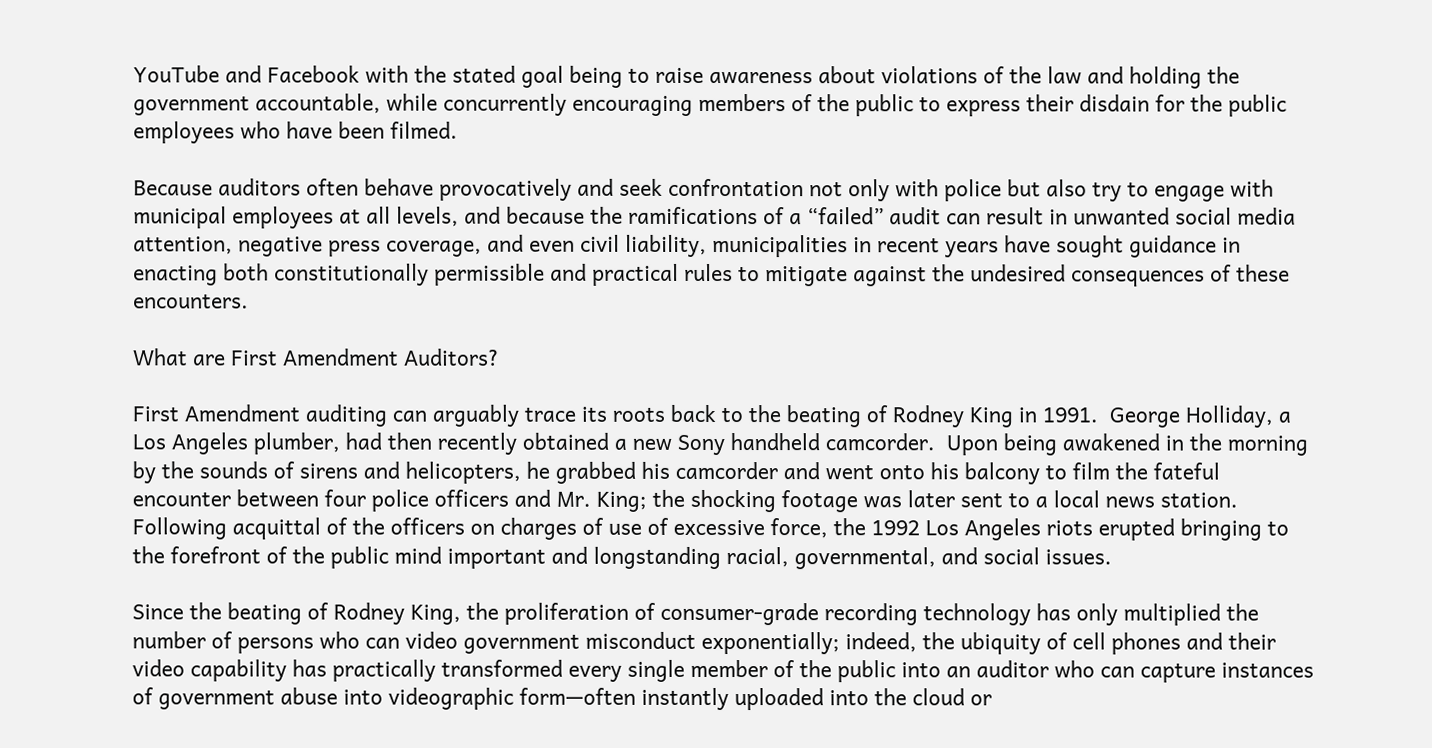YouTube and Facebook with the stated goal being to raise awareness about violations of the law and holding the government accountable, while concurrently encouraging members of the public to express their disdain for the public employees who have been filmed.

Because auditors often behave provocatively and seek confrontation not only with police but also try to engage with municipal employees at all levels, and because the ramifications of a “failed” audit can result in unwanted social media attention, negative press coverage, and even civil liability, municipalities in recent years have sought guidance in enacting both constitutionally permissible and practical rules to mitigate against the undesired consequences of these encounters.

What are First Amendment Auditors?

First Amendment auditing can arguably trace its roots back to the beating of Rodney King in 1991.  George Holliday, a Los Angeles plumber, had then recently obtained a new Sony handheld camcorder.  Upon being awakened in the morning by the sounds of sirens and helicopters, he grabbed his camcorder and went onto his balcony to film the fateful encounter between four police officers and Mr. King; the shocking footage was later sent to a local news station.  Following acquittal of the officers on charges of use of excessive force, the 1992 Los Angeles riots erupted bringing to the forefront of the public mind important and longstanding racial, governmental, and social issues.

Since the beating of Rodney King, the proliferation of consumer-grade recording technology has only multiplied the number of persons who can video government misconduct exponentially; indeed, the ubiquity of cell phones and their video capability has practically transformed every single member of the public into an auditor who can capture instances of government abuse into videographic form—often instantly uploaded into the cloud or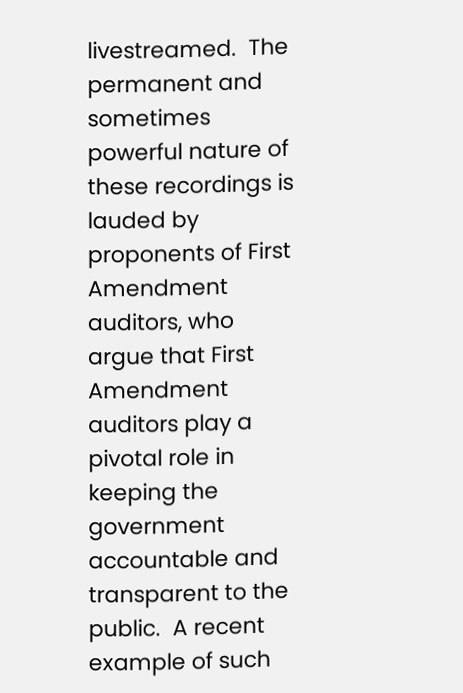livestreamed.  The permanent and sometimes powerful nature of these recordings is lauded by proponents of First Amendment auditors, who argue that First Amendment auditors play a pivotal role in keeping the government accountable and transparent to the public.  A recent example of such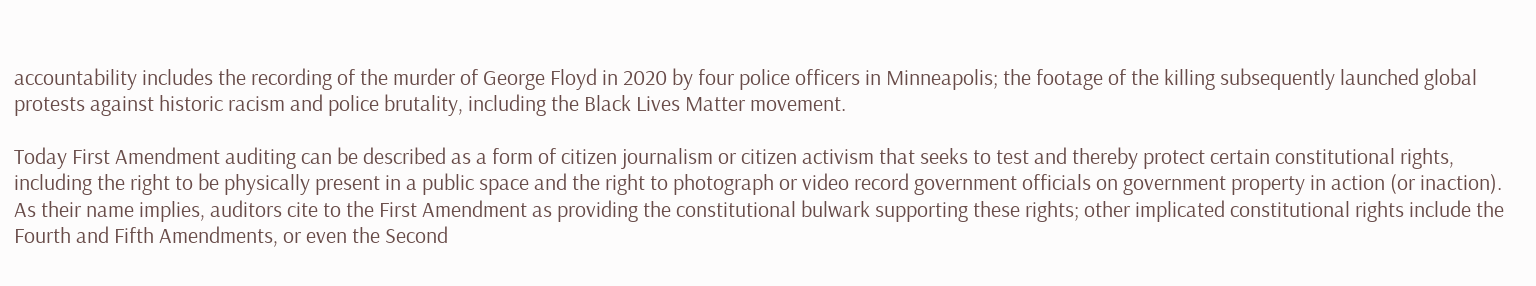accountability includes the recording of the murder of George Floyd in 2020 by four police officers in Minneapolis; the footage of the killing subsequently launched global protests against historic racism and police brutality, including the Black Lives Matter movement.

Today First Amendment auditing can be described as a form of citizen journalism or citizen activism that seeks to test and thereby protect certain constitutional rights, including the right to be physically present in a public space and the right to photograph or video record government officials on government property in action (or inaction).  As their name implies, auditors cite to the First Amendment as providing the constitutional bulwark supporting these rights; other implicated constitutional rights include the Fourth and Fifth Amendments, or even the Second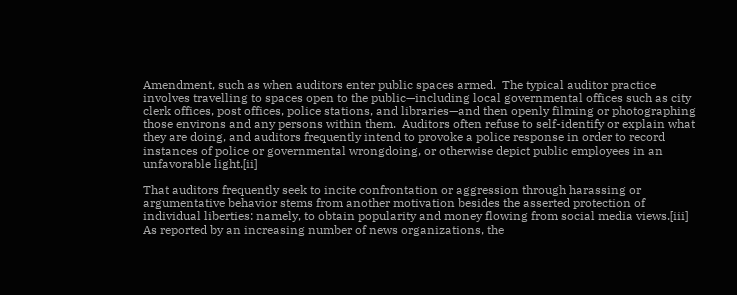Amendment, such as when auditors enter public spaces armed.  The typical auditor practice involves travelling to spaces open to the public—including local governmental offices such as city clerk offices, post offices, police stations, and libraries—and then openly filming or photographing those environs and any persons within them.  Auditors often refuse to self-identify or explain what they are doing, and auditors frequently intend to provoke a police response in order to record instances of police or governmental wrongdoing, or otherwise depict public employees in an unfavorable light.[ii]

That auditors frequently seek to incite confrontation or aggression through harassing or argumentative behavior stems from another motivation besides the asserted protection of individual liberties: namely, to obtain popularity and money flowing from social media views.[iii]  As reported by an increasing number of news organizations, the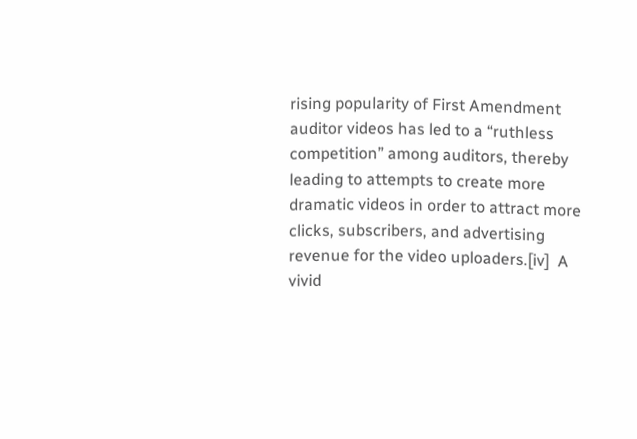rising popularity of First Amendment auditor videos has led to a “ruthless competition” among auditors, thereby leading to attempts to create more dramatic videos in order to attract more clicks, subscribers, and advertising revenue for the video uploaders.[iv]  A vivid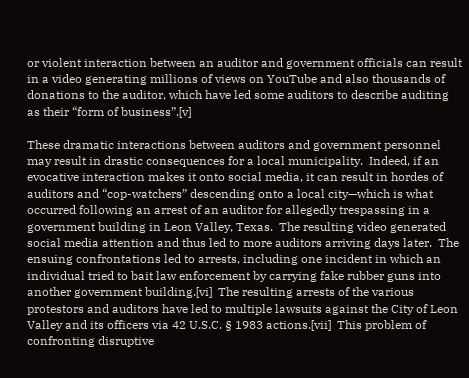or violent interaction between an auditor and government officials can result in a video generating millions of views on YouTube and also thousands of donations to the auditor, which have led some auditors to describe auditing as their “form of business”.[v]

These dramatic interactions between auditors and government personnel may result in drastic consequences for a local municipality.  Indeed, if an evocative interaction makes it onto social media, it can result in hordes of auditors and “cop-watchers” descending onto a local city—which is what occurred following an arrest of an auditor for allegedly trespassing in a government building in Leon Valley, Texas.  The resulting video generated social media attention and thus led to more auditors arriving days later.  The ensuing confrontations led to arrests, including one incident in which an individual tried to bait law enforcement by carrying fake rubber guns into another government building.[vi]  The resulting arrests of the various protestors and auditors have led to multiple lawsuits against the City of Leon Valley and its officers via 42 U.S.C. § 1983 actions.[vii]  This problem of confronting disruptive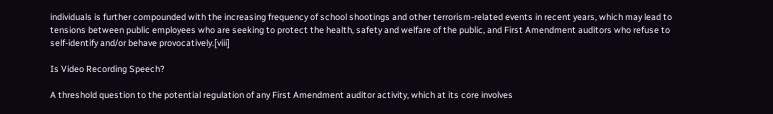individuals is further compounded with the increasing frequency of school shootings and other terrorism-related events in recent years, which may lead to tensions between public employees who are seeking to protect the health, safety and welfare of the public, and First Amendment auditors who refuse to self-identify and/or behave provocatively.[viii]

Is Video Recording Speech?

A threshold question to the potential regulation of any First Amendment auditor activity, which at its core involves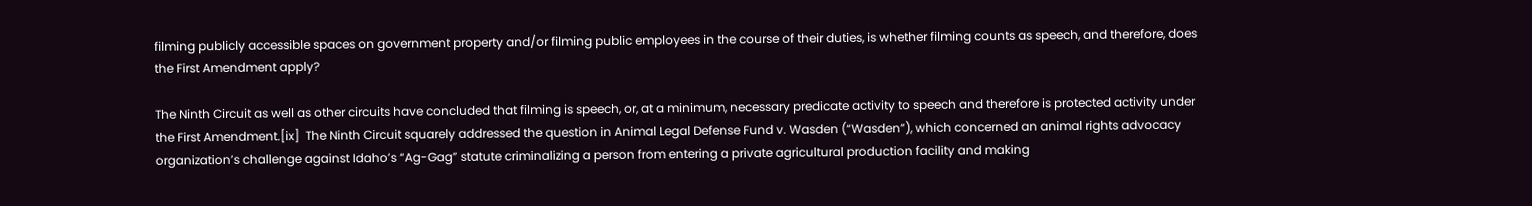filming publicly accessible spaces on government property and/or filming public employees in the course of their duties, is whether filming counts as speech, and therefore, does the First Amendment apply?

The Ninth Circuit as well as other circuits have concluded that filming is speech, or, at a minimum, necessary predicate activity to speech and therefore is protected activity under the First Amendment.[ix]  The Ninth Circuit squarely addressed the question in Animal Legal Defense Fund v. Wasden (“Wasden”), which concerned an animal rights advocacy organization’s challenge against Idaho’s “Ag-Gag” statute criminalizing a person from entering a private agricultural production facility and making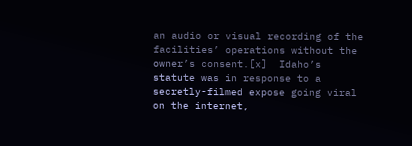an audio or visual recording of the facilities’ operations without the owner’s consent.[x]  Idaho’s statute was in response to a secretly-filmed expose going viral on the internet,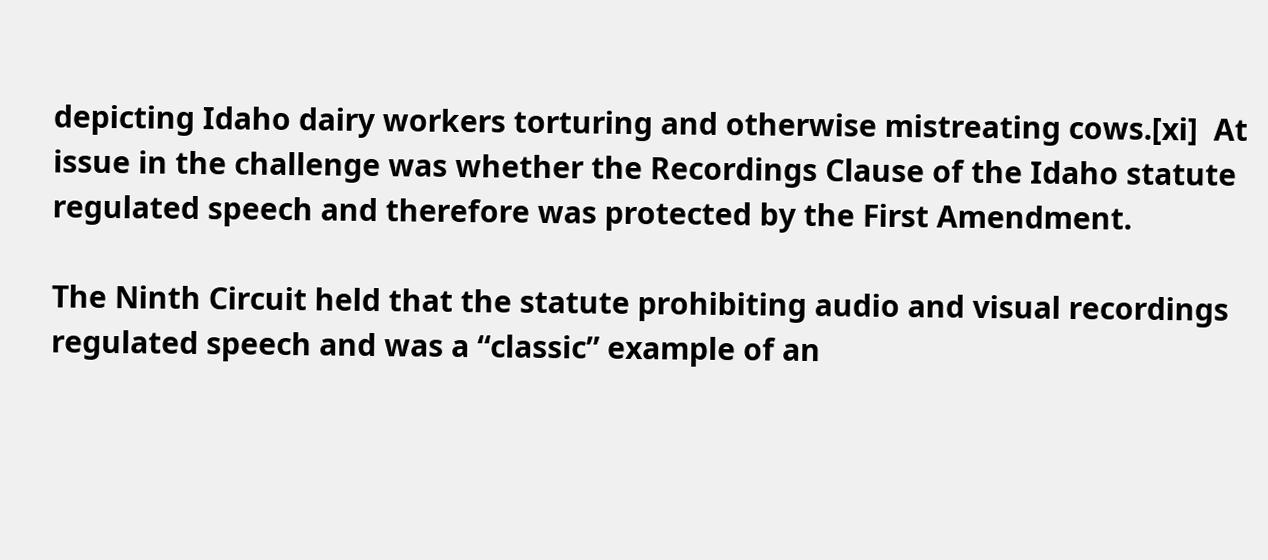depicting Idaho dairy workers torturing and otherwise mistreating cows.[xi]  At issue in the challenge was whether the Recordings Clause of the Idaho statute regulated speech and therefore was protected by the First Amendment.

The Ninth Circuit held that the statute prohibiting audio and visual recordings regulated speech and was a “classic” example of an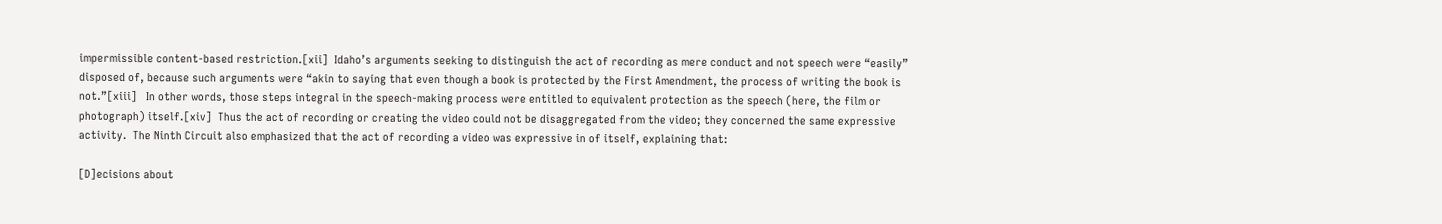impermissible content-based restriction.[xii]  Idaho’s arguments seeking to distinguish the act of recording as mere conduct and not speech were “easily” disposed of, because such arguments were “akin to saying that even though a book is protected by the First Amendment, the process of writing the book is not.”[xiii]   In other words, those steps integral in the speech-making process were entitled to equivalent protection as the speech (here, the film or photograph) itself.[xiv]  Thus the act of recording or creating the video could not be disaggregated from the video; they concerned the same expressive activity.  The Ninth Circuit also emphasized that the act of recording a video was expressive in of itself, explaining that:

[D]ecisions about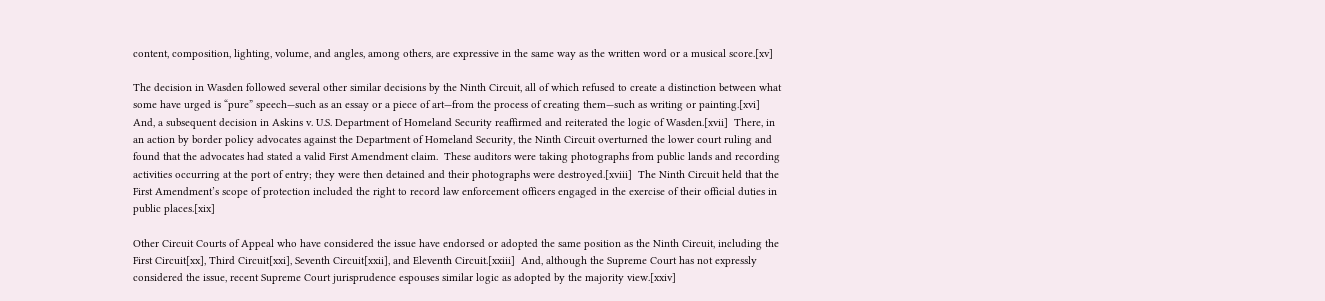content, composition, lighting, volume, and angles, among others, are expressive in the same way as the written word or a musical score.[xv]

The decision in Wasden followed several other similar decisions by the Ninth Circuit, all of which refused to create a distinction between what some have urged is “pure” speech—such as an essay or a piece of art—from the process of creating them—such as writing or painting.[xvi]  And, a subsequent decision in Askins v. U.S. Department of Homeland Security reaffirmed and reiterated the logic of Wasden.[xvii]  There, in an action by border policy advocates against the Department of Homeland Security, the Ninth Circuit overturned the lower court ruling and found that the advocates had stated a valid First Amendment claim.  These auditors were taking photographs from public lands and recording activities occurring at the port of entry; they were then detained and their photographs were destroyed.[xviii]  The Ninth Circuit held that the First Amendment’s scope of protection included the right to record law enforcement officers engaged in the exercise of their official duties in public places.[xix]

Other Circuit Courts of Appeal who have considered the issue have endorsed or adopted the same position as the Ninth Circuit, including the First Circuit[xx], Third Circuit[xxi], Seventh Circuit[xxii], and Eleventh Circuit.[xxiii]  And, although the Supreme Court has not expressly considered the issue, recent Supreme Court jurisprudence espouses similar logic as adopted by the majority view.[xxiv]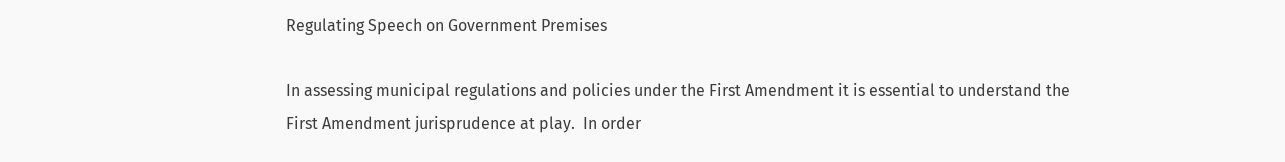Regulating Speech on Government Premises

In assessing municipal regulations and policies under the First Amendment it is essential to understand the First Amendment jurisprudence at play.  In order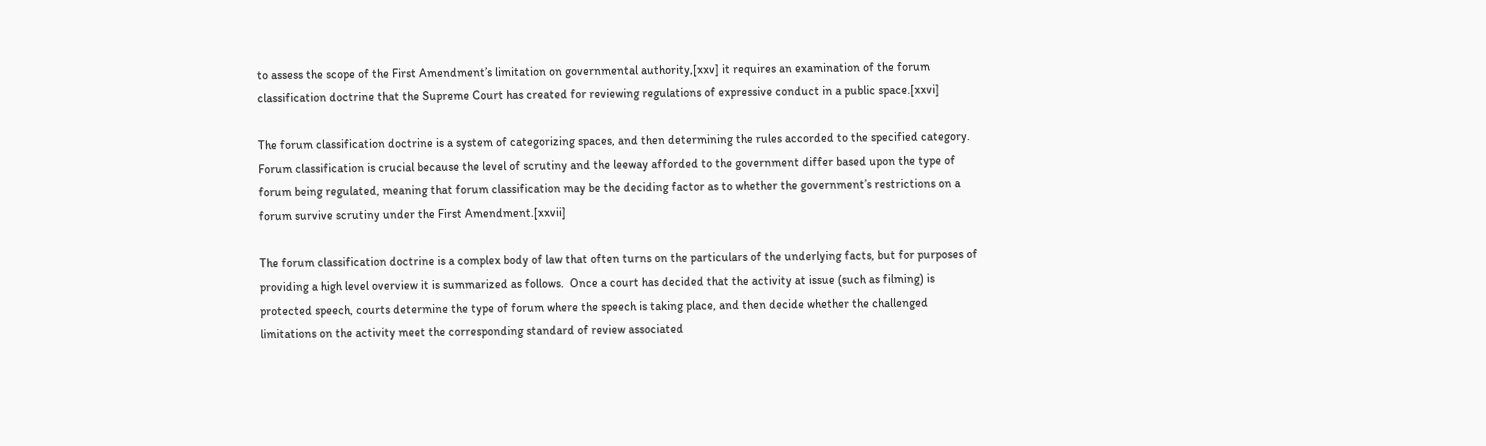to assess the scope of the First Amendment’s limitation on governmental authority,[xxv] it requires an examination of the forum classification doctrine that the Supreme Court has created for reviewing regulations of expressive conduct in a public space.[xxvi]

The forum classification doctrine is a system of categorizing spaces, and then determining the rules accorded to the specified category.  Forum classification is crucial because the level of scrutiny and the leeway afforded to the government differ based upon the type of forum being regulated, meaning that forum classification may be the deciding factor as to whether the government’s restrictions on a forum survive scrutiny under the First Amendment.[xxvii]

The forum classification doctrine is a complex body of law that often turns on the particulars of the underlying facts, but for purposes of providing a high level overview it is summarized as follows.  Once a court has decided that the activity at issue (such as filming) is protected speech, courts determine the type of forum where the speech is taking place, and then decide whether the challenged limitations on the activity meet the corresponding standard of review associated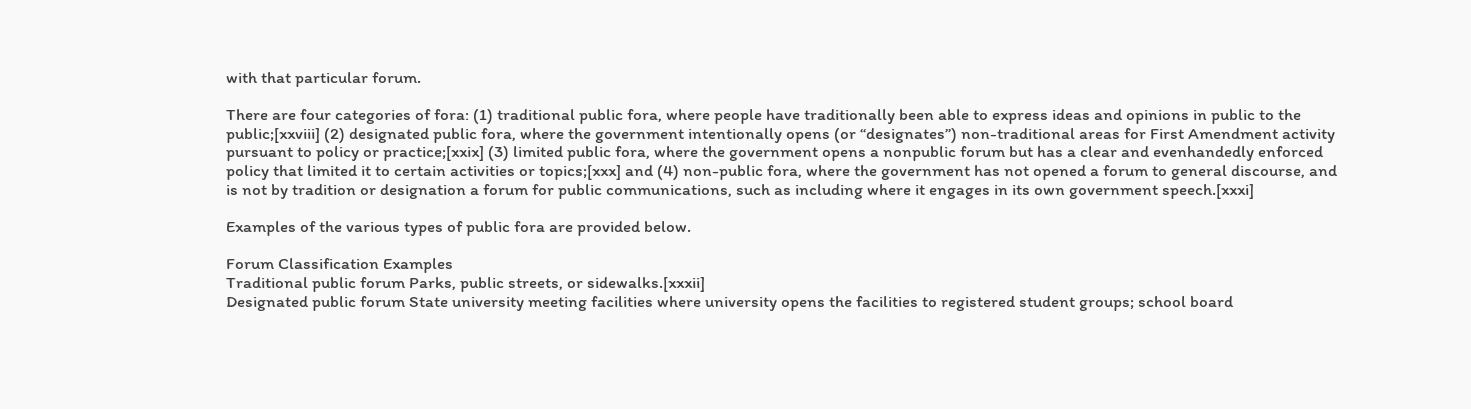with that particular forum.

There are four categories of fora: (1) traditional public fora, where people have traditionally been able to express ideas and opinions in public to the public;[xxviii] (2) designated public fora, where the government intentionally opens (or “designates”) non-traditional areas for First Amendment activity pursuant to policy or practice;[xxix] (3) limited public fora, where the government opens a nonpublic forum but has a clear and evenhandedly enforced policy that limited it to certain activities or topics;[xxx] and (4) non-public fora, where the government has not opened a forum to general discourse, and is not by tradition or designation a forum for public communications, such as including where it engages in its own government speech.[xxxi]

Examples of the various types of public fora are provided below.

Forum Classification Examples
Traditional public forum Parks, public streets, or sidewalks.[xxxii]
Designated public forum State university meeting facilities where university opens the facilities to registered student groups; school board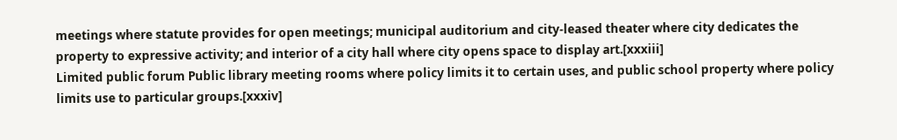meetings where statute provides for open meetings; municipal auditorium and city-leased theater where city dedicates the property to expressive activity; and interior of a city hall where city opens space to display art.[xxxiii]
Limited public forum Public library meeting rooms where policy limits it to certain uses, and public school property where policy limits use to particular groups.[xxxiv]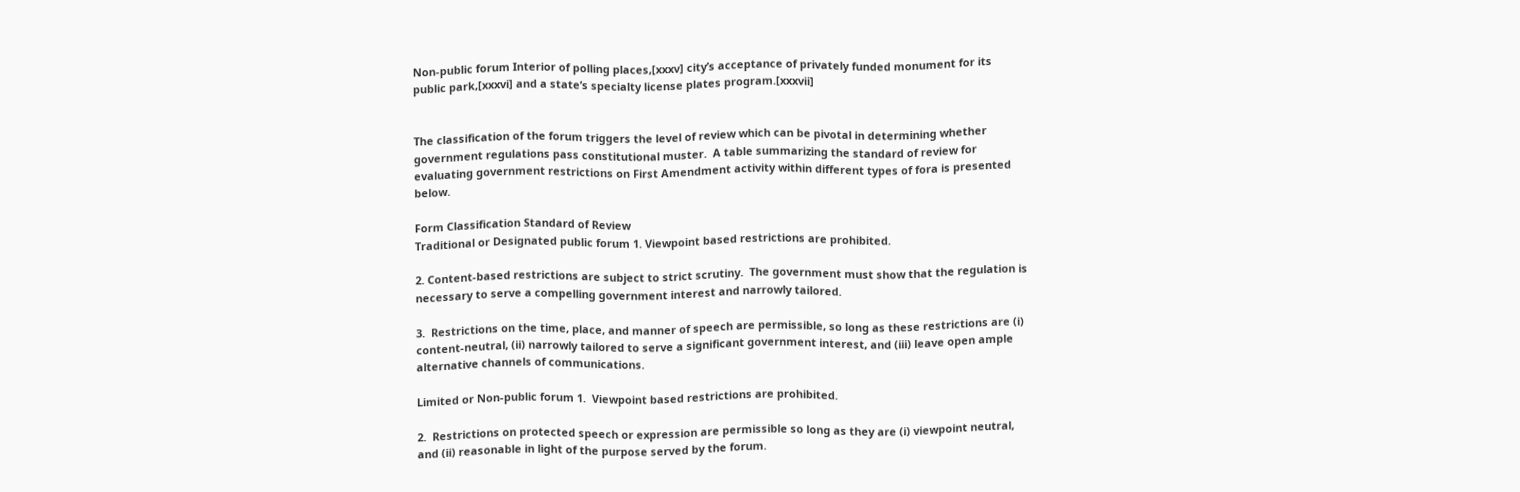Non-public forum Interior of polling places,[xxxv] city’s acceptance of privately funded monument for its public park,[xxxvi] and a state’s specialty license plates program.[xxxvii]


The classification of the forum triggers the level of review which can be pivotal in determining whether government regulations pass constitutional muster.  A table summarizing the standard of review for evaluating government restrictions on First Amendment activity within different types of fora is presented below.

Form Classification Standard of Review
Traditional or Designated public forum 1. Viewpoint based restrictions are prohibited.

2. Content-based restrictions are subject to strict scrutiny.  The government must show that the regulation is necessary to serve a compelling government interest and narrowly tailored.

3.  Restrictions on the time, place, and manner of speech are permissible, so long as these restrictions are (i) content-neutral, (ii) narrowly tailored to serve a significant government interest, and (iii) leave open ample alternative channels of communications.

Limited or Non-public forum 1.  Viewpoint based restrictions are prohibited.

2.  Restrictions on protected speech or expression are permissible so long as they are (i) viewpoint neutral, and (ii) reasonable in light of the purpose served by the forum.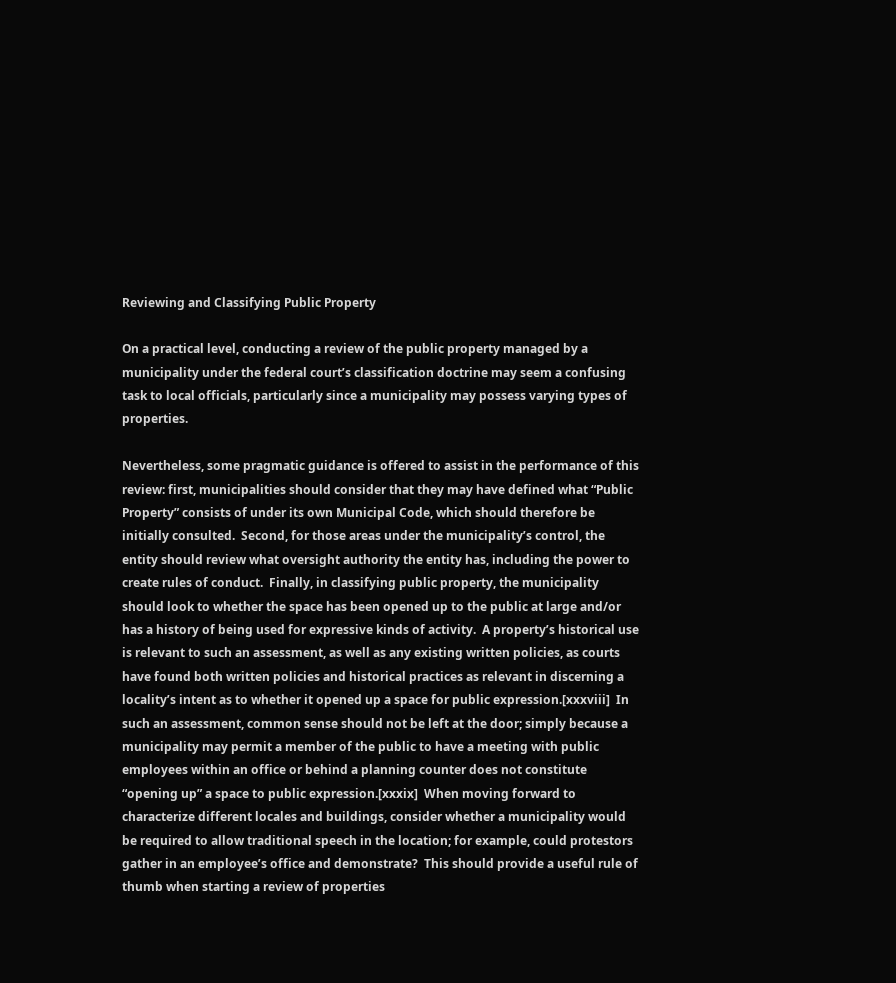Reviewing and Classifying Public Property

On a practical level, conducting a review of the public property managed by a municipality under the federal court’s classification doctrine may seem a confusing task to local officials, particularly since a municipality may possess varying types of properties.

Nevertheless, some pragmatic guidance is offered to assist in the performance of this review: first, municipalities should consider that they may have defined what “Public Property” consists of under its own Municipal Code, which should therefore be initially consulted.  Second, for those areas under the municipality’s control, the entity should review what oversight authority the entity has, including the power to create rules of conduct.  Finally, in classifying public property, the municipality should look to whether the space has been opened up to the public at large and/or has a history of being used for expressive kinds of activity.  A property’s historical use is relevant to such an assessment, as well as any existing written policies, as courts have found both written policies and historical practices as relevant in discerning a locality’s intent as to whether it opened up a space for public expression.[xxxviii]  In such an assessment, common sense should not be left at the door; simply because a municipality may permit a member of the public to have a meeting with public employees within an office or behind a planning counter does not constitute “opening up” a space to public expression.[xxxix]  When moving forward to characterize different locales and buildings, consider whether a municipality would be required to allow traditional speech in the location; for example, could protestors gather in an employee’s office and demonstrate?  This should provide a useful rule of thumb when starting a review of properties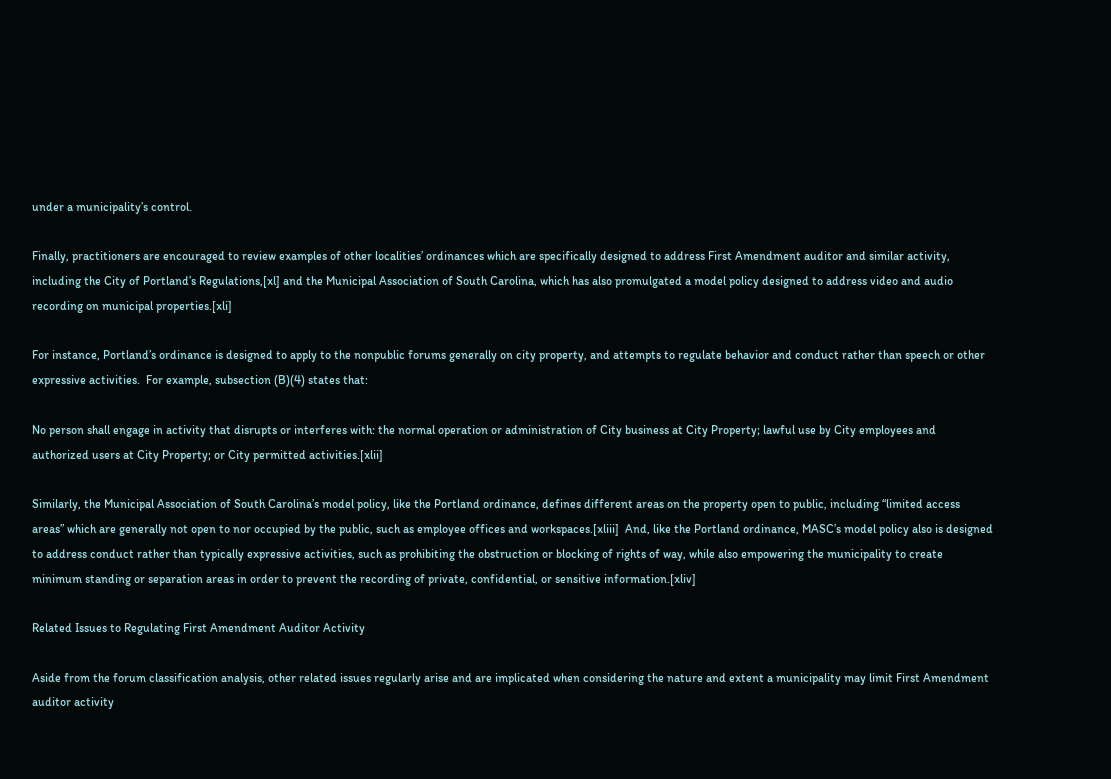under a municipality’s control.

Finally, practitioners are encouraged to review examples of other localities’ ordinances which are specifically designed to address First Amendment auditor and similar activity, including the City of Portland’s Regulations,[xl] and the Municipal Association of South Carolina, which has also promulgated a model policy designed to address video and audio recording on municipal properties.[xli]

For instance, Portland’s ordinance is designed to apply to the nonpublic forums generally on city property, and attempts to regulate behavior and conduct rather than speech or other expressive activities.  For example, subsection (B)(4) states that:

No person shall engage in activity that disrupts or interferes with: the normal operation or administration of City business at City Property; lawful use by City employees and authorized users at City Property; or City permitted activities.[xlii]

Similarly, the Municipal Association of South Carolina’s model policy, like the Portland ordinance, defines different areas on the property open to public, including “limited access areas” which are generally not open to nor occupied by the public, such as employee offices and workspaces.[xliii]  And, like the Portland ordinance, MASC’s model policy also is designed to address conduct rather than typically expressive activities, such as prohibiting the obstruction or blocking of rights of way, while also empowering the municipality to create minimum standing or separation areas in order to prevent the recording of private, confidential, or sensitive information.[xliv]

Related Issues to Regulating First Amendment Auditor Activity

Aside from the forum classification analysis, other related issues regularly arise and are implicated when considering the nature and extent a municipality may limit First Amendment auditor activity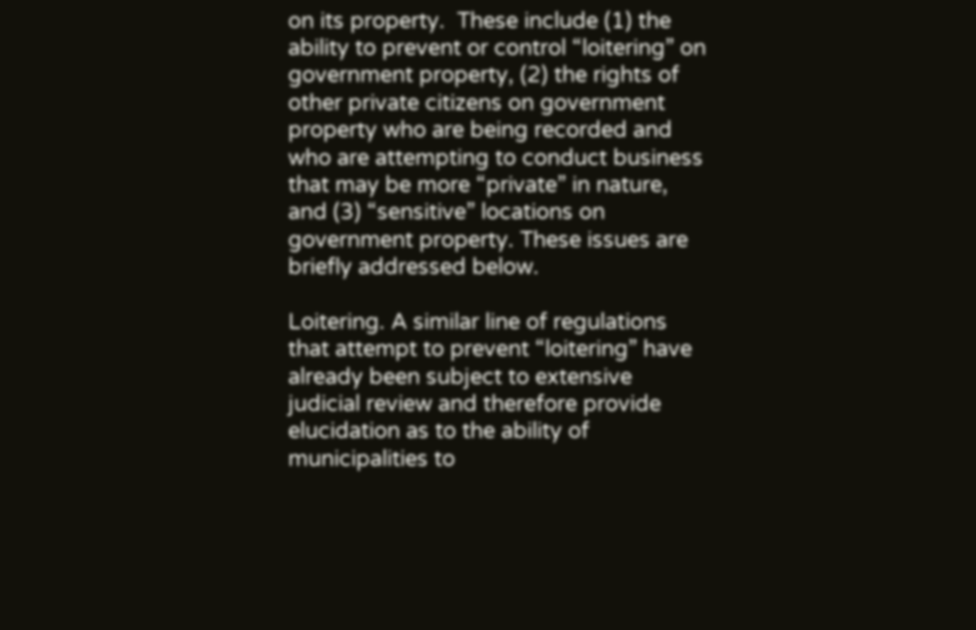on its property.  These include (1) the ability to prevent or control “loitering” on government property, (2) the rights of other private citizens on government property who are being recorded and who are attempting to conduct business that may be more “private” in nature, and (3) “sensitive” locations on government property. These issues are briefly addressed below.

Loitering. A similar line of regulations that attempt to prevent “loitering” have already been subject to extensive judicial review and therefore provide elucidation as to the ability of municipalities to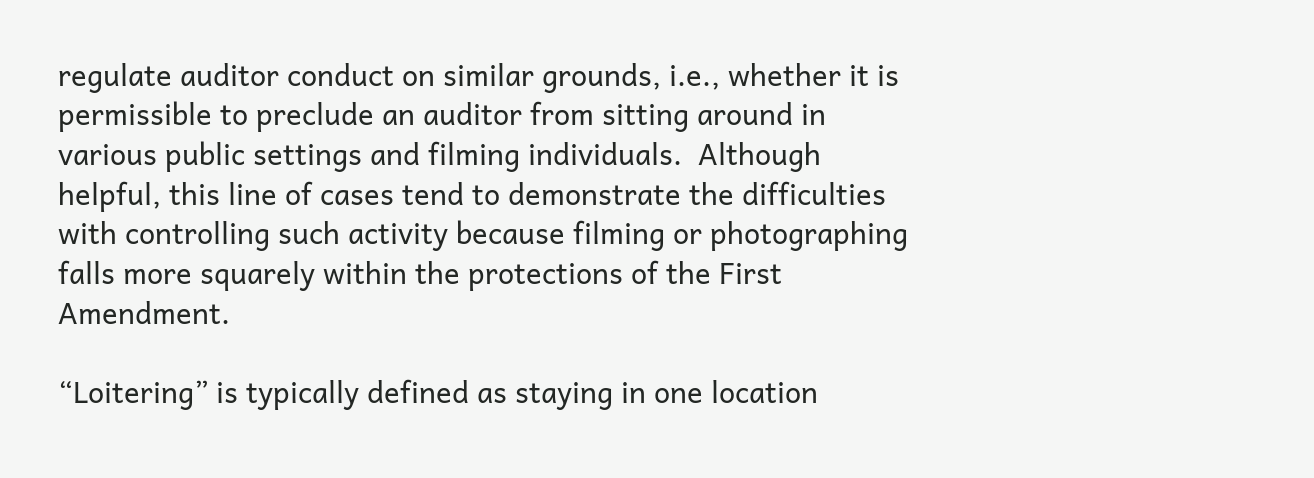regulate auditor conduct on similar grounds, i.e., whether it is permissible to preclude an auditor from sitting around in various public settings and filming individuals.  Although helpful, this line of cases tend to demonstrate the difficulties with controlling such activity because filming or photographing falls more squarely within the protections of the First Amendment.

“Loitering” is typically defined as staying in one location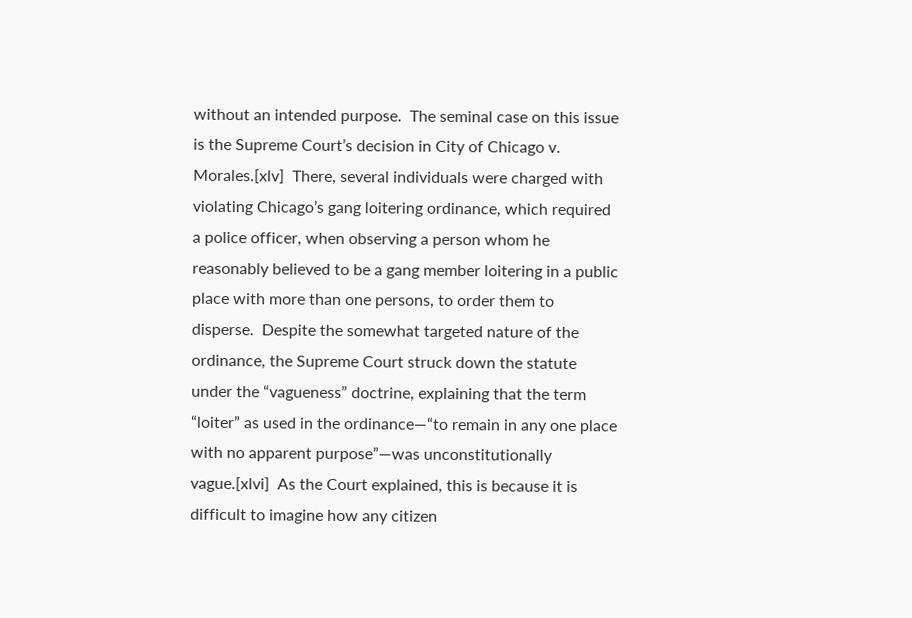without an intended purpose.  The seminal case on this issue is the Supreme Court’s decision in City of Chicago v. Morales.[xlv]  There, several individuals were charged with violating Chicago’s gang loitering ordinance, which required a police officer, when observing a person whom he reasonably believed to be a gang member loitering in a public place with more than one persons, to order them to disperse.  Despite the somewhat targeted nature of the ordinance, the Supreme Court struck down the statute under the “vagueness” doctrine, explaining that the term “loiter” as used in the ordinance—“to remain in any one place with no apparent purpose”—was unconstitutionally vague.[xlvi]  As the Court explained, this is because it is difficult to imagine how any citizen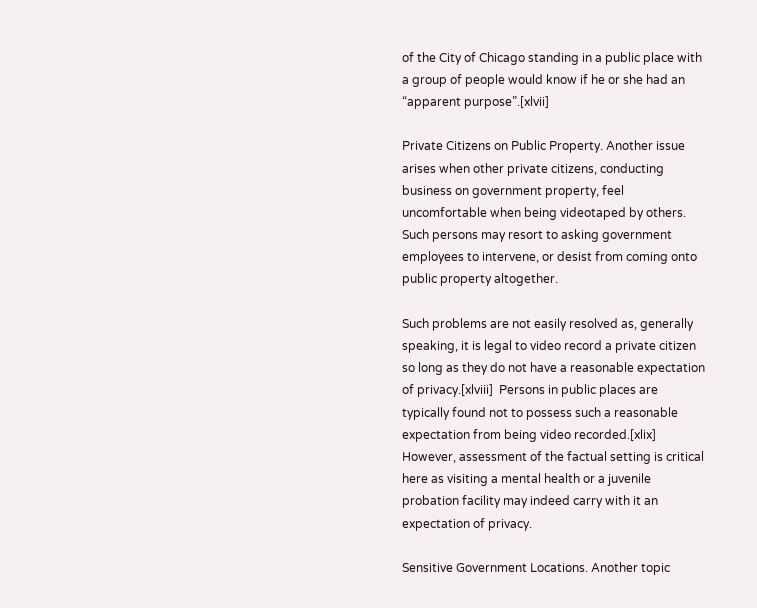of the City of Chicago standing in a public place with a group of people would know if he or she had an “apparent purpose”.[xlvii]

Private Citizens on Public Property. Another issue arises when other private citizens, conducting business on government property, feel uncomfortable when being videotaped by others.  Such persons may resort to asking government employees to intervene, or desist from coming onto public property altogether.

Such problems are not easily resolved as, generally speaking, it is legal to video record a private citizen so long as they do not have a reasonable expectation of privacy.[xlviii]  Persons in public places are typically found not to possess such a reasonable expectation from being video recorded.[xlix]  However, assessment of the factual setting is critical here as visiting a mental health or a juvenile probation facility may indeed carry with it an expectation of privacy.

Sensitive Government Locations. Another topic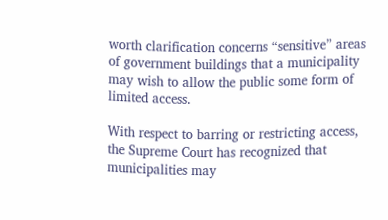worth clarification concerns “sensitive” areas of government buildings that a municipality may wish to allow the public some form of limited access.

With respect to barring or restricting access, the Supreme Court has recognized that municipalities may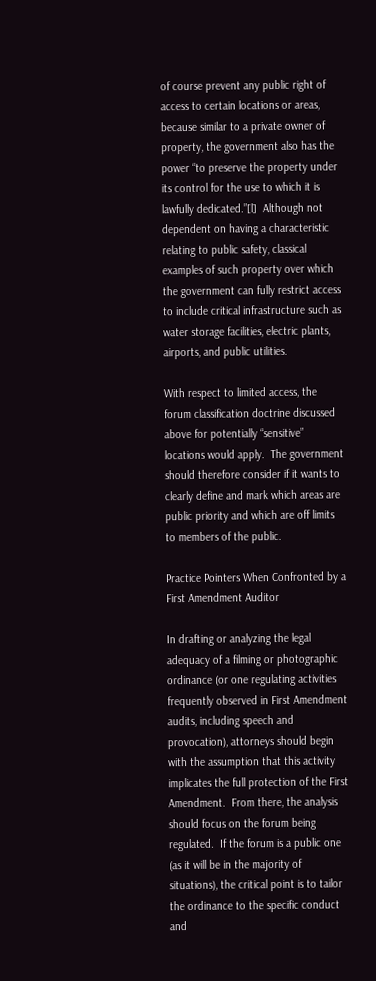of course prevent any public right of access to certain locations or areas, because similar to a private owner of property, the government also has the power “to preserve the property under its control for the use to which it is lawfully dedicated.”[l]  Although not dependent on having a characteristic relating to public safety, classical examples of such property over which the government can fully restrict access to include critical infrastructure such as water storage facilities, electric plants, airports, and public utilities.

With respect to limited access, the forum classification doctrine discussed above for potentially “sensitive” locations would apply.  The government should therefore consider if it wants to clearly define and mark which areas are public priority and which are off limits to members of the public.

Practice Pointers When Confronted by a First Amendment Auditor

In drafting or analyzing the legal adequacy of a filming or photographic ordinance (or one regulating activities frequently observed in First Amendment audits, including speech and provocation), attorneys should begin with the assumption that this activity implicates the full protection of the First Amendment.  From there, the analysis should focus on the forum being regulated.  If the forum is a public one (as it will be in the majority of situations), the critical point is to tailor the ordinance to the specific conduct and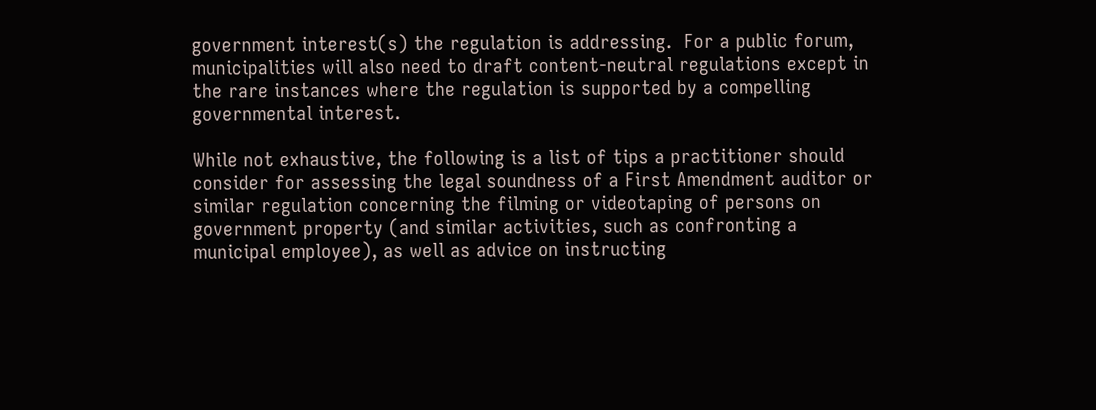government interest(s) the regulation is addressing.  For a public forum, municipalities will also need to draft content-neutral regulations except in the rare instances where the regulation is supported by a compelling governmental interest.

While not exhaustive, the following is a list of tips a practitioner should consider for assessing the legal soundness of a First Amendment auditor or similar regulation concerning the filming or videotaping of persons on government property (and similar activities, such as confronting a municipal employee), as well as advice on instructing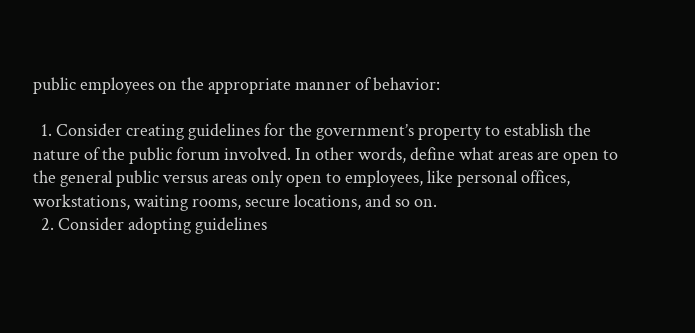public employees on the appropriate manner of behavior:

  1. Consider creating guidelines for the government’s property to establish the nature of the public forum involved. In other words, define what areas are open to the general public versus areas only open to employees, like personal offices, workstations, waiting rooms, secure locations, and so on.
  2. Consider adopting guidelines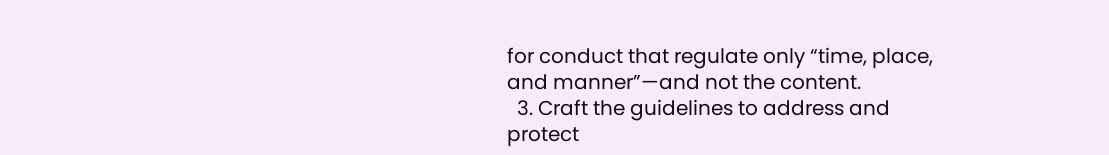for conduct that regulate only “time, place, and manner”—and not the content.
  3. Craft the guidelines to address and protect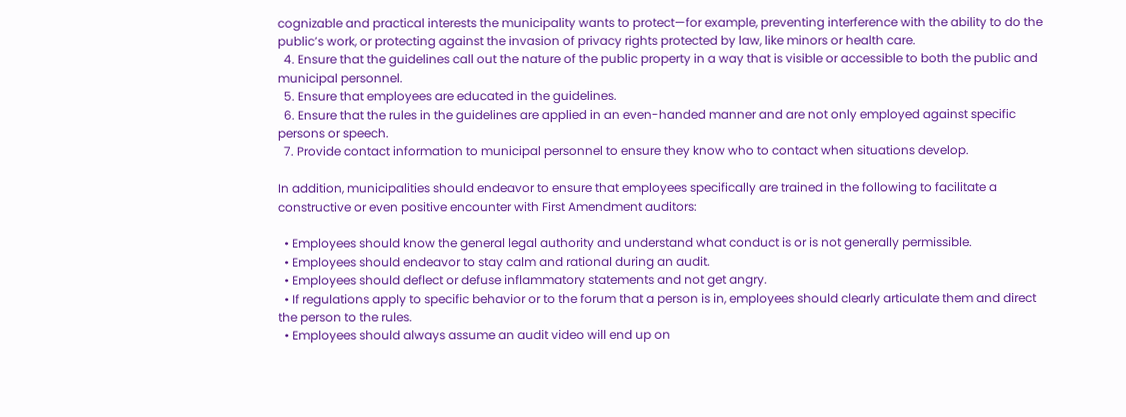cognizable and practical interests the municipality wants to protect—for example, preventing interference with the ability to do the public’s work, or protecting against the invasion of privacy rights protected by law, like minors or health care.
  4. Ensure that the guidelines call out the nature of the public property in a way that is visible or accessible to both the public and municipal personnel.
  5. Ensure that employees are educated in the guidelines.
  6. Ensure that the rules in the guidelines are applied in an even-handed manner and are not only employed against specific persons or speech.
  7. Provide contact information to municipal personnel to ensure they know who to contact when situations develop.

In addition, municipalities should endeavor to ensure that employees specifically are trained in the following to facilitate a constructive or even positive encounter with First Amendment auditors:

  • Employees should know the general legal authority and understand what conduct is or is not generally permissible.
  • Employees should endeavor to stay calm and rational during an audit.
  • Employees should deflect or defuse inflammatory statements and not get angry.
  • If regulations apply to specific behavior or to the forum that a person is in, employees should clearly articulate them and direct the person to the rules.
  • Employees should always assume an audit video will end up on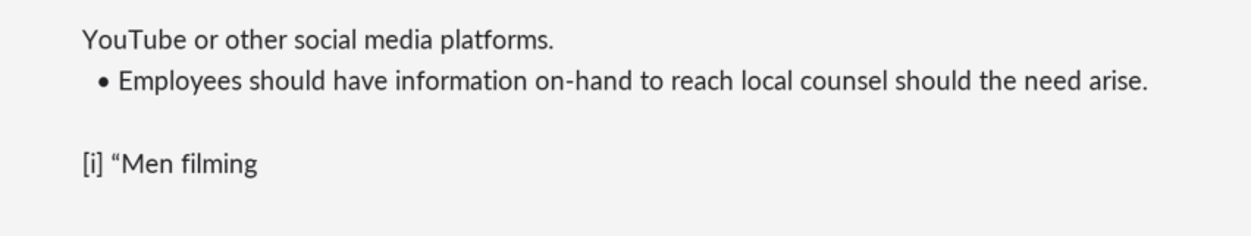YouTube or other social media platforms.
  • Employees should have information on-hand to reach local counsel should the need arise.

[i] “Men filming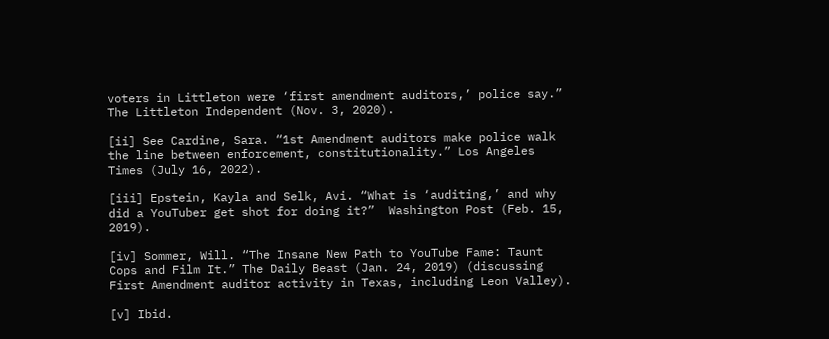voters in Littleton were ‘first amendment auditors,’ police say.”  The Littleton Independent (Nov. 3, 2020).

[ii] See Cardine, Sara. “1st Amendment auditors make police walk the line between enforcement, constitutionality.” Los Angeles Times (July 16, 2022).

[iii] Epstein, Kayla and Selk, Avi. “What is ‘auditing,’ and why did a YouTuber get shot for doing it?”  Washington Post (Feb. 15, 2019).

[iv] Sommer, Will. “The Insane New Path to YouTube Fame: Taunt Cops and Film It.” The Daily Beast (Jan. 24, 2019) (discussing First Amendment auditor activity in Texas, including Leon Valley).

[v] Ibid.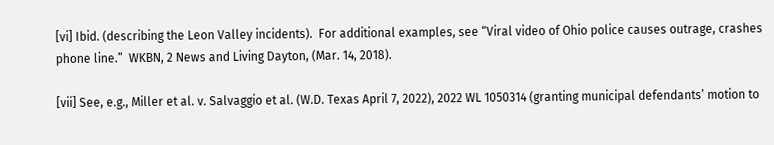[vi] Ibid. (describing the Leon Valley incidents).  For additional examples, see “Viral video of Ohio police causes outrage, crashes phone line.”  WKBN, 2 News and Living Dayton, (Mar. 14, 2018).

[vii] See, e.g., Miller et al. v. Salvaggio et al. (W.D. Texas April 7, 2022), 2022 WL 1050314 (granting municipal defendants’ motion to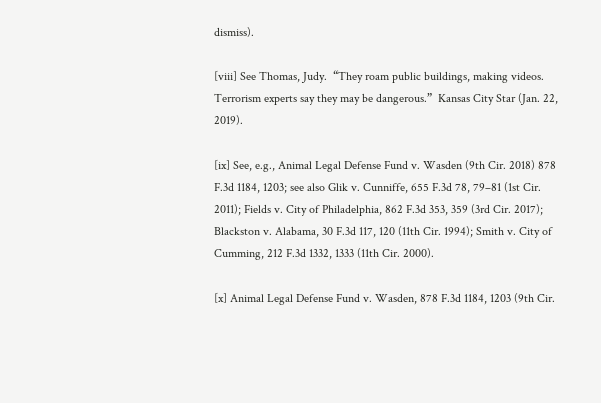dismiss).

[viii] See Thomas, Judy.  “They roam public buildings, making videos. Terrorism experts say they may be dangerous.”  Kansas City Star (Jan. 22, 2019).

[ix] See, e.g., Animal Legal Defense Fund v. Wasden (9th Cir. 2018) 878 F.3d 1184, 1203; see also Glik v. Cunniffe, 655 F.3d 78, 79–81 (1st Cir. 2011); Fields v. City of Philadelphia, 862 F.3d 353, 359 (3rd Cir. 2017); Blackston v. Alabama, 30 F.3d 117, 120 (11th Cir. 1994); Smith v. City of Cumming, 212 F.3d 1332, 1333 (11th Cir. 2000).

[x] Animal Legal Defense Fund v. Wasden, 878 F.3d 1184, 1203 (9th Cir.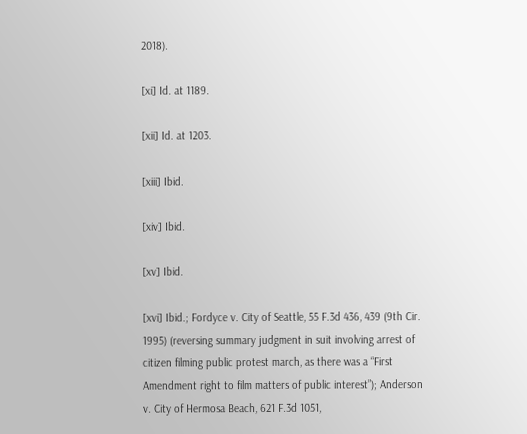2018).

[xi] Id. at 1189.

[xii] Id. at 1203.

[xiii] Ibid.

[xiv] Ibid.

[xv] Ibid.

[xvi] Ibid.; Fordyce v. City of Seattle, 55 F.3d 436, 439 (9th Cir. 1995) (reversing summary judgment in suit involving arrest of citizen filming public protest march, as there was a “First Amendment right to film matters of public interest”); Anderson v. City of Hermosa Beach, 621 F.3d 1051,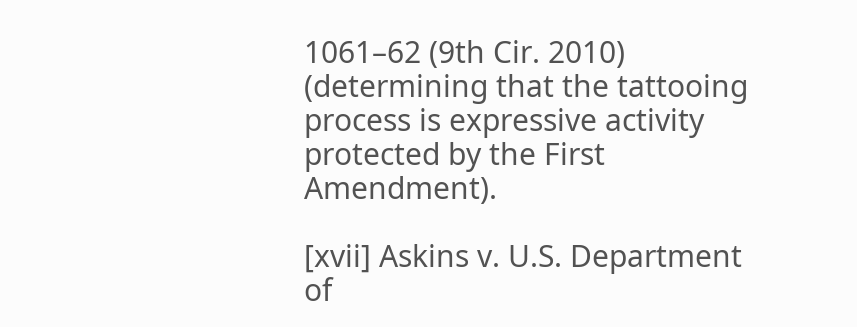1061–62 (9th Cir. 2010) (determining that the tattooing process is expressive activity protected by the First Amendment).

[xvii] Askins v. U.S. Department of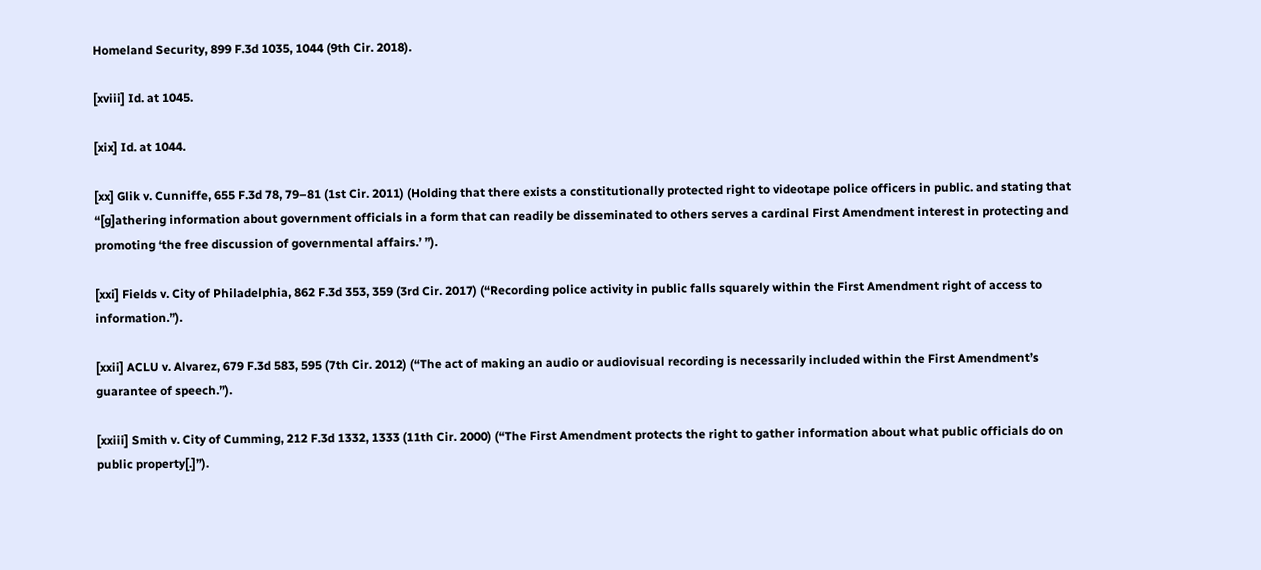Homeland Security, 899 F.3d 1035, 1044 (9th Cir. 2018).

[xviii] Id. at 1045.

[xix] Id. at 1044.

[xx] Glik v. Cunniffe, 655 F.3d 78, 79–81 (1st Cir. 2011) (Holding that there exists a constitutionally protected right to videotape police officers in public. and stating that “[g]athering information about government officials in a form that can readily be disseminated to others serves a cardinal First Amendment interest in protecting and promoting ‘the free discussion of governmental affairs.’ ”).

[xxi] Fields v. City of Philadelphia, 862 F.3d 353, 359 (3rd Cir. 2017) (“Recording police activity in public falls squarely within the First Amendment right of access to information.”).

[xxii] ACLU v. Alvarez, 679 F.3d 583, 595 (7th Cir. 2012) (“The act of making an audio or audiovisual recording is necessarily included within the First Amendment’s guarantee of speech.”).

[xxiii] Smith v. City of Cumming, 212 F.3d 1332, 1333 (11th Cir. 2000) (“The First Amendment protects the right to gather information about what public officials do on public property[.]”).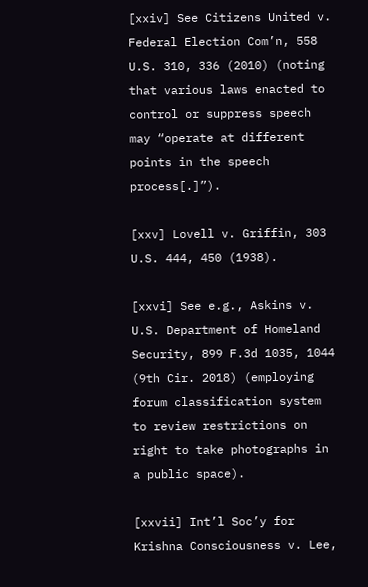[xxiv] See Citizens United v. Federal Election Com’n, 558 U.S. 310, 336 (2010) (noting that various laws enacted to control or suppress speech may “operate at different points in the speech process[.]”).

[xxv] Lovell v. Griffin, 303 U.S. 444, 450 (1938).

[xxvi] See e.g., Askins v. U.S. Department of Homeland Security, 899 F.3d 1035, 1044 (9th Cir. 2018) (employing forum classification system to review restrictions on right to take photographs in a public space).

[xxvii] Int’l Soc’y for Krishna Consciousness v. Lee,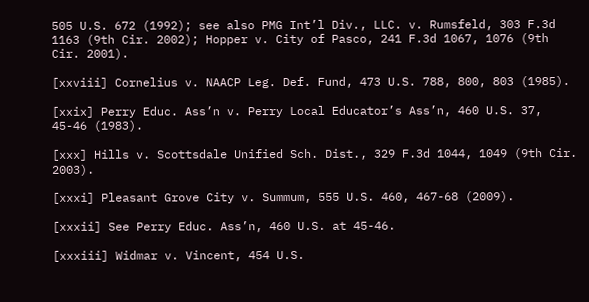505 U.S. 672 (1992); see also PMG Int’l Div., LLC. v. Rumsfeld, 303 F.3d 1163 (9th Cir. 2002); Hopper v. City of Pasco, 241 F.3d 1067, 1076 (9th Cir. 2001).

[xxviii] Cornelius v. NAACP Leg. Def. Fund, 473 U.S. 788, 800, 803 (1985).

[xxix] Perry Educ. Ass’n v. Perry Local Educator’s Ass’n, 460 U.S. 37, 45-46 (1983).

[xxx] Hills v. Scottsdale Unified Sch. Dist., 329 F.3d 1044, 1049 (9th Cir. 2003).

[xxxi] Pleasant Grove City v. Summum, 555 U.S. 460, 467-68 (2009).

[xxxii] See Perry Educ. Ass’n, 460 U.S. at 45-46.

[xxxiii] Widmar v. Vincent, 454 U.S.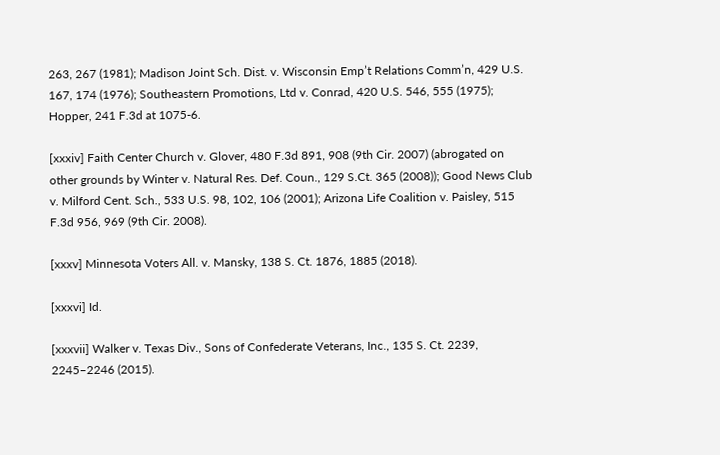263, 267 (1981); Madison Joint Sch. Dist. v. Wisconsin Emp’t Relations Comm’n, 429 U.S. 167, 174 (1976); Southeastern Promotions, Ltd v. Conrad, 420 U.S. 546, 555 (1975); Hopper, 241 F.3d at 1075-6.

[xxxiv] Faith Center Church v. Glover, 480 F.3d 891, 908 (9th Cir. 2007) (abrogated on other grounds by Winter v. Natural Res. Def. Coun., 129 S.Ct. 365 (2008)); Good News Club v. Milford Cent. Sch., 533 U.S. 98, 102, 106 (2001); Arizona Life Coalition v. Paisley, 515 F.3d 956, 969 (9th Cir. 2008).

[xxxv] Minnesota Voters All. v. Mansky, 138 S. Ct. 1876, 1885 (2018).

[xxxvi] Id.

[xxxvii] Walker v. Texas Div., Sons of Confederate Veterans, Inc., 135 S. Ct. 2239, 2245–2246 (2015).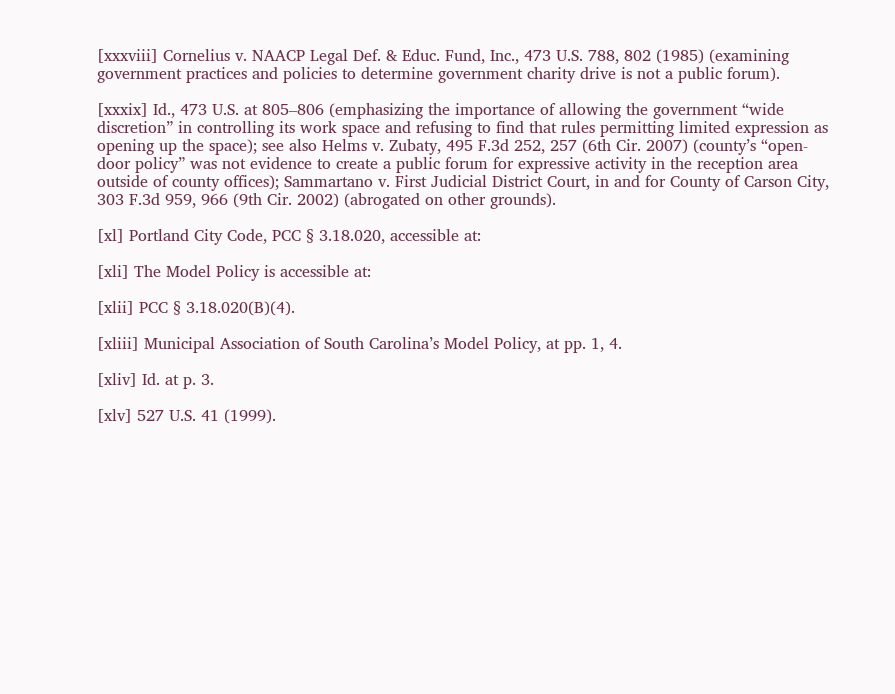[xxxviii] Cornelius v. NAACP Legal Def. & Educ. Fund, Inc., 473 U.S. 788, 802 (1985) (examining government practices and policies to determine government charity drive is not a public forum).

[xxxix] Id., 473 U.S. at 805–806 (emphasizing the importance of allowing the government “wide discretion” in controlling its work space and refusing to find that rules permitting limited expression as opening up the space); see also Helms v. Zubaty, 495 F.3d 252, 257 (6th Cir. 2007) (county’s “open-door policy” was not evidence to create a public forum for expressive activity in the reception area outside of county offices); Sammartano v. First Judicial District Court, in and for County of Carson City, 303 F.3d 959, 966 (9th Cir. 2002) (abrogated on other grounds).

[xl] Portland City Code, PCC § 3.18.020, accessible at:

[xli] The Model Policy is accessible at:

[xlii] PCC § 3.18.020(B)(4).

[xliii] Municipal Association of South Carolina’s Model Policy, at pp. 1, 4.

[xliv] Id. at p. 3.

[xlv] 527 U.S. 41 (1999).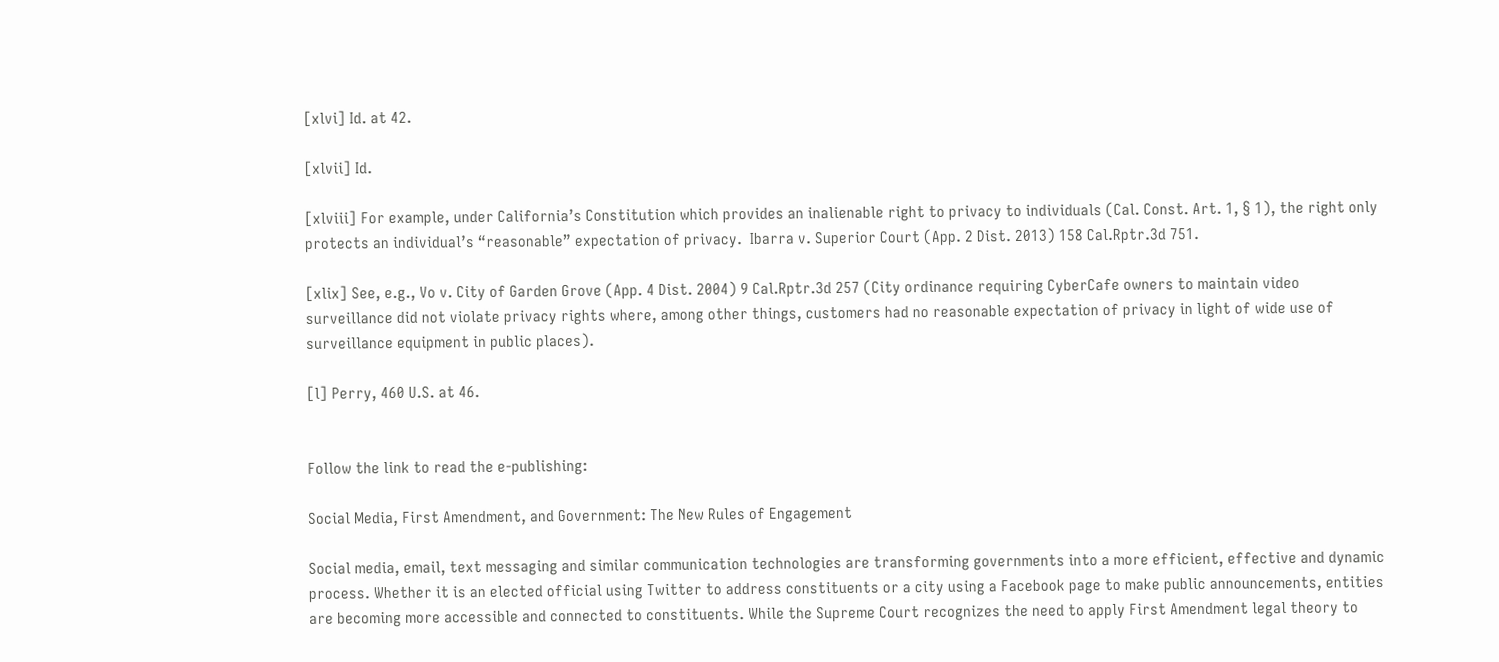[xlvi] Id. at 42.

[xlvii] Id.

[xlviii] For example, under California’s Constitution which provides an inalienable right to privacy to individuals (Cal. Const. Art. 1, § 1), the right only protects an individual’s “reasonable” expectation of privacy.  Ibarra v. Superior Court (App. 2 Dist. 2013) 158 Cal.Rptr.3d 751.

[xlix] See, e.g., Vo v. City of Garden Grove (App. 4 Dist. 2004) 9 Cal.Rptr.3d 257 (City ordinance requiring CyberCafe owners to maintain video surveillance did not violate privacy rights where, among other things, customers had no reasonable expectation of privacy in light of wide use of surveillance equipment in public places).

[l] Perry, 460 U.S. at 46.


Follow the link to read the e-publishing:

Social Media, First Amendment, and Government: The New Rules of Engagement

Social media, email, text messaging and similar communication technologies are transforming governments into a more efficient, effective and dynamic process. Whether it is an elected official using Twitter to address constituents or a city using a Facebook page to make public announcements, entities are becoming more accessible and connected to constituents. While the Supreme Court recognizes the need to apply First Amendment legal theory to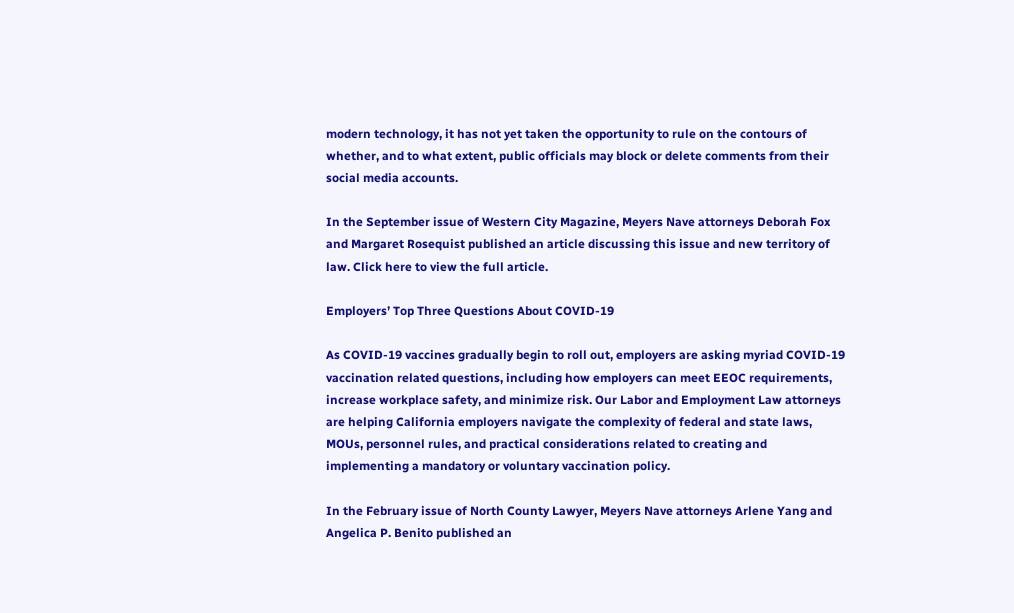modern technology, it has not yet taken the opportunity to rule on the contours of whether, and to what extent, public officials may block or delete comments from their social media accounts.

In the September issue of Western City Magazine, Meyers Nave attorneys Deborah Fox and Margaret Rosequist published an article discussing this issue and new territory of law. Click here to view the full article.

Employers’ Top Three Questions About COVID-19

As COVID-19 vaccines gradually begin to roll out, employers are asking myriad COVID-19 vaccination related questions, including how employers can meet EEOC requirements, increase workplace safety, and minimize risk. Our Labor and Employment Law attorneys are helping California employers navigate the complexity of federal and state laws, MOUs, personnel rules, and practical considerations related to creating and implementing a mandatory or voluntary vaccination policy.

In the February issue of North County Lawyer, Meyers Nave attorneys Arlene Yang and Angelica P. Benito published an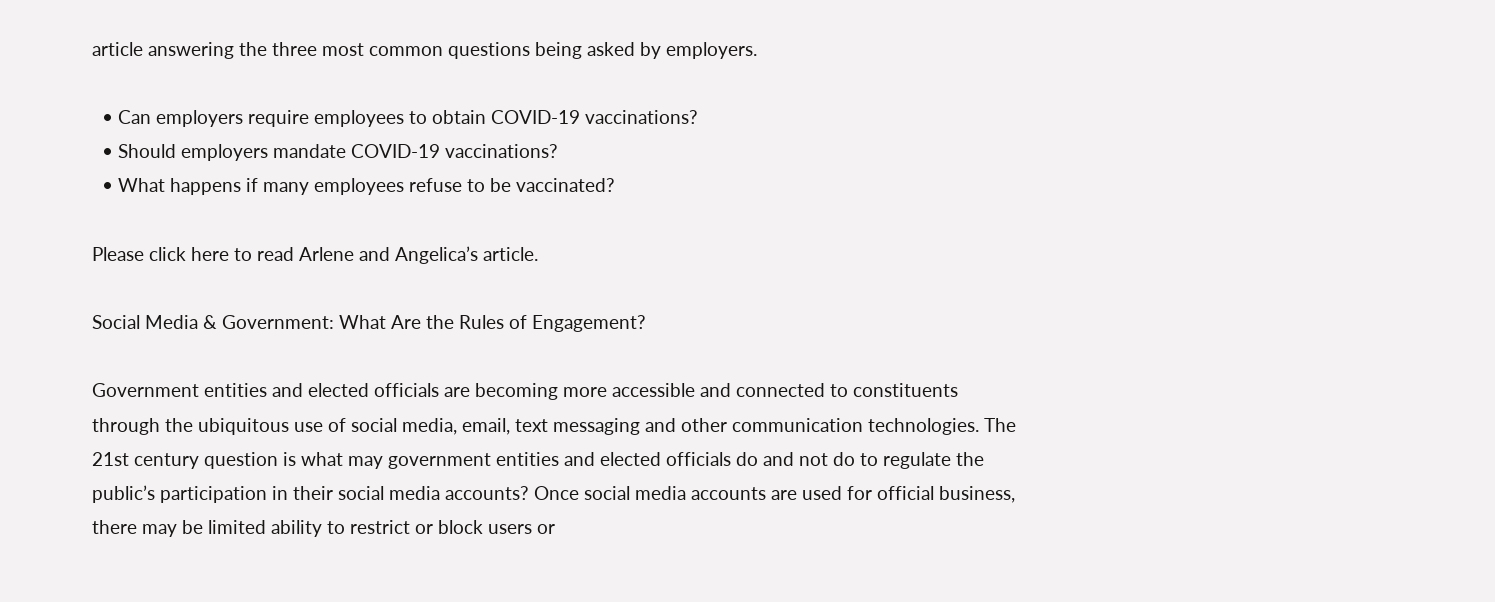article answering the three most common questions being asked by employers.

  • Can employers require employees to obtain COVID-19 vaccinations?
  • Should employers mandate COVID-19 vaccinations?
  • What happens if many employees refuse to be vaccinated?

Please click here to read Arlene and Angelica’s article.

Social Media & Government: What Are the Rules of Engagement?

Government entities and elected officials are becoming more accessible and connected to constituents through the ubiquitous use of social media, email, text messaging and other communication technologies. The 21st century question is what may government entities and elected officials do and not do to regulate the public’s participation in their social media accounts? Once social media accounts are used for official business, there may be limited ability to restrict or block users or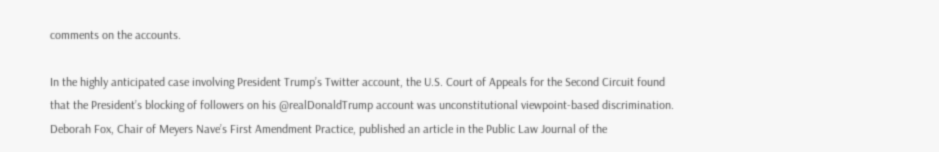comments on the accounts.

In the highly anticipated case involving President Trump’s Twitter account, the U.S. Court of Appeals for the Second Circuit found that the President’s blocking of followers on his @realDonaldTrump account was unconstitutional viewpoint-based discrimination. Deborah Fox, Chair of Meyers Nave’s First Amendment Practice, published an article in the Public Law Journal of the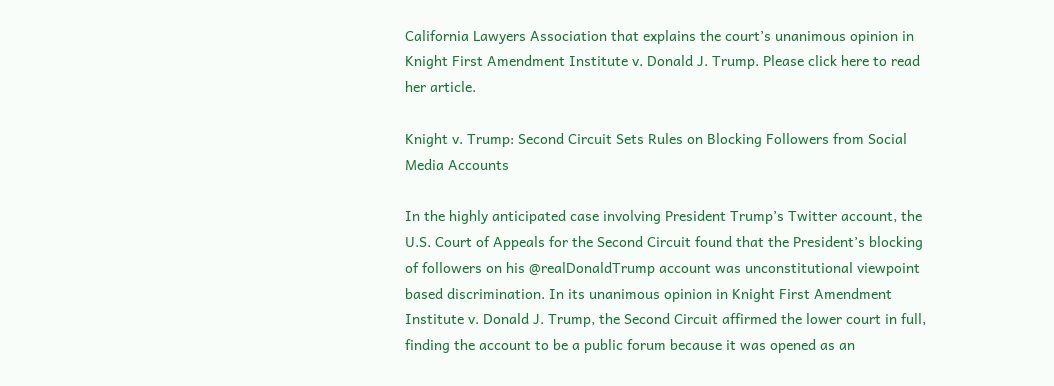California Lawyers Association that explains the court’s unanimous opinion in Knight First Amendment Institute v. Donald J. Trump. Please click here to read her article.

Knight v. Trump: Second Circuit Sets Rules on Blocking Followers from Social Media Accounts

In the highly anticipated case involving President Trump’s Twitter account, the U.S. Court of Appeals for the Second Circuit found that the President’s blocking of followers on his @realDonaldTrump account was unconstitutional viewpoint based discrimination. In its unanimous opinion in Knight First Amendment Institute v. Donald J. Trump, the Second Circuit affirmed the lower court in full, finding the account to be a public forum because it was opened as an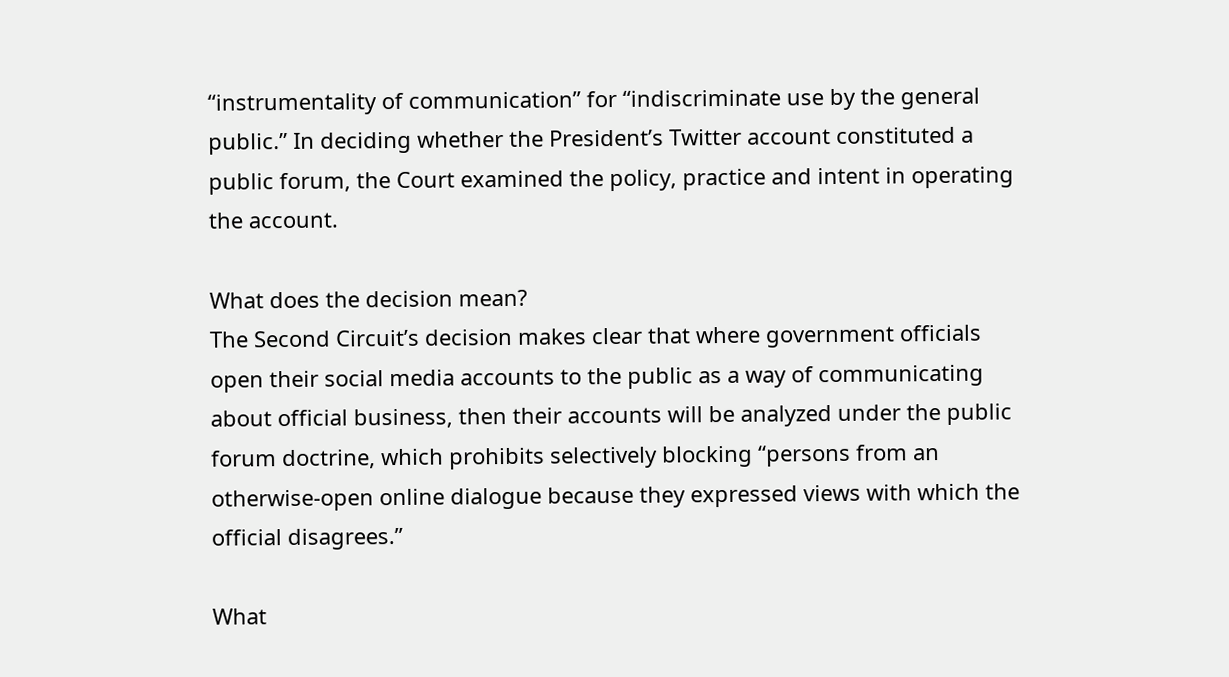“instrumentality of communication” for “indiscriminate use by the general public.” In deciding whether the President’s Twitter account constituted a public forum, the Court examined the policy, practice and intent in operating the account.

What does the decision mean?
The Second Circuit’s decision makes clear that where government officials open their social media accounts to the public as a way of communicating about official business, then their accounts will be analyzed under the public forum doctrine, which prohibits selectively blocking “persons from an otherwise-open online dialogue because they expressed views with which the official disagrees.”

What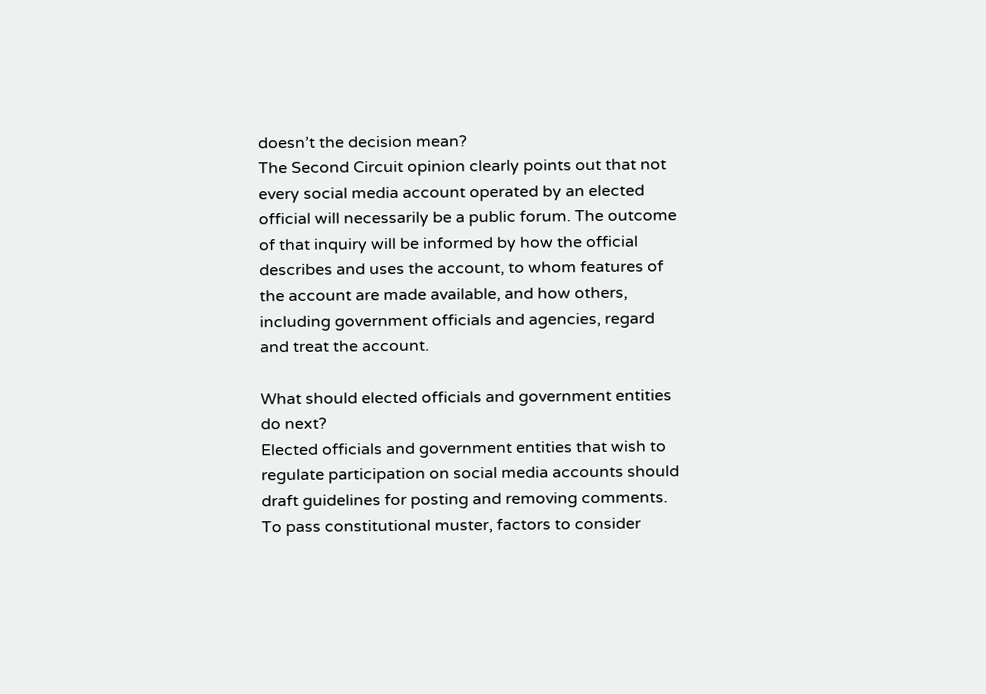doesn’t the decision mean?
The Second Circuit opinion clearly points out that not every social media account operated by an elected official will necessarily be a public forum. The outcome of that inquiry will be informed by how the official describes and uses the account, to whom features of the account are made available, and how others, including government officials and agencies, regard and treat the account.

What should elected officials and government entities do next?
Elected officials and government entities that wish to regulate participation on social media accounts should draft guidelines for posting and removing comments. To pass constitutional muster, factors to consider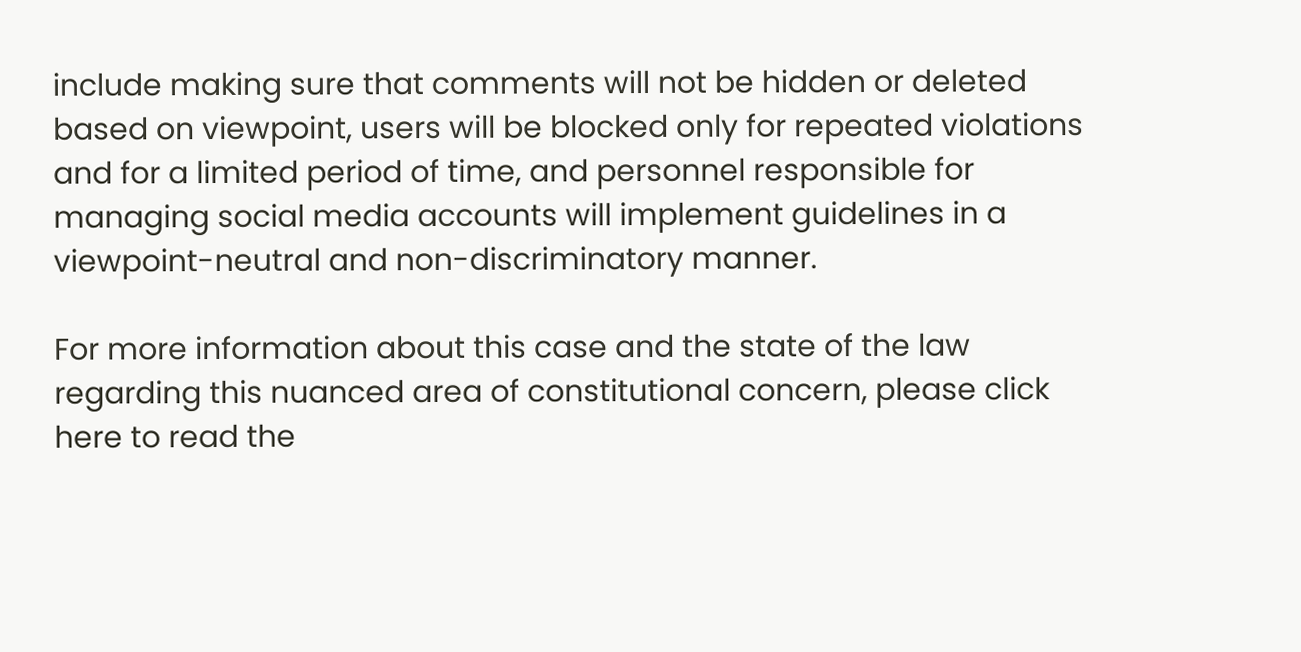include making sure that comments will not be hidden or deleted based on viewpoint, users will be blocked only for repeated violations and for a limited period of time, and personnel responsible for managing social media accounts will implement guidelines in a viewpoint-neutral and non-discriminatory manner.

For more information about this case and the state of the law regarding this nuanced area of constitutional concern, please click here to read the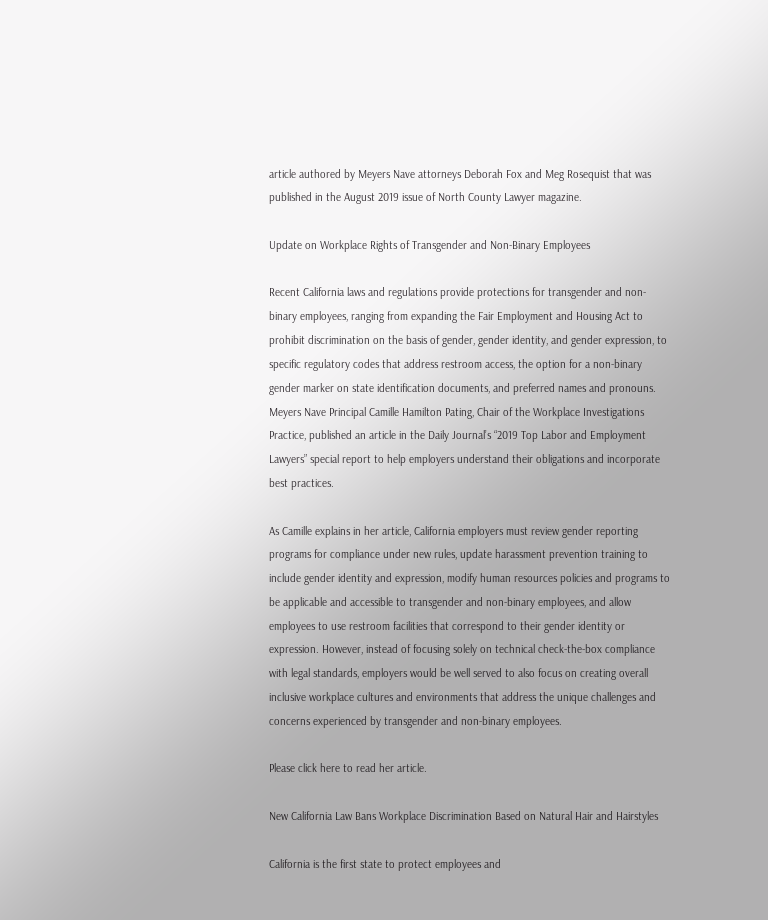article authored by Meyers Nave attorneys Deborah Fox and Meg Rosequist that was published in the August 2019 issue of North County Lawyer magazine.

Update on Workplace Rights of Transgender and Non-Binary Employees

Recent California laws and regulations provide protections for transgender and non-binary employees, ranging from expanding the Fair Employment and Housing Act to prohibit discrimination on the basis of gender, gender identity, and gender expression, to specific regulatory codes that address restroom access, the option for a non-binary gender marker on state identification documents, and preferred names and pronouns. Meyers Nave Principal Camille Hamilton Pating, Chair of the Workplace Investigations Practice, published an article in the Daily Journal’s “2019 Top Labor and Employment Lawyers” special report to help employers understand their obligations and incorporate best practices.

As Camille explains in her article, California employers must review gender reporting programs for compliance under new rules, update harassment prevention training to include gender identity and expression, modify human resources policies and programs to be applicable and accessible to transgender and non-binary employees, and allow employees to use restroom facilities that correspond to their gender identity or expression. However, instead of focusing solely on technical check-the-box compliance with legal standards, employers would be well served to also focus on creating overall inclusive workplace cultures and environments that address the unique challenges and concerns experienced by transgender and non-binary employees.

Please click here to read her article.

New California Law Bans Workplace Discrimination Based on Natural Hair and Hairstyles

California is the first state to protect employees and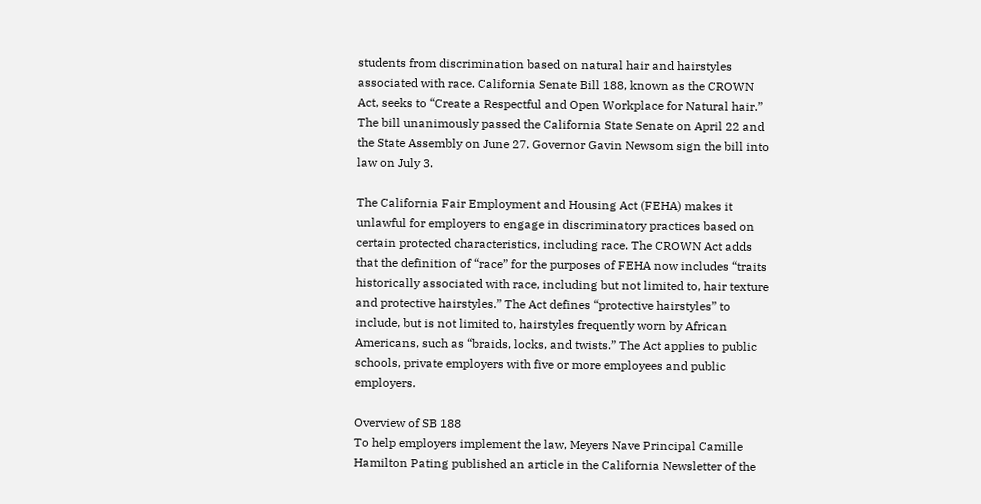students from discrimination based on natural hair and hairstyles associated with race. California Senate Bill 188, known as the CROWN Act, seeks to “Create a Respectful and Open Workplace for Natural hair.” The bill unanimously passed the California State Senate on April 22 and the State Assembly on June 27. Governor Gavin Newsom sign the bill into law on July 3.

The California Fair Employment and Housing Act (FEHA) makes it unlawful for employers to engage in discriminatory practices based on certain protected characteristics, including race. The CROWN Act adds that the definition of “race” for the purposes of FEHA now includes “traits historically associated with race, including but not limited to, hair texture and protective hairstyles.” The Act defines “protective hairstyles” to include, but is not limited to, hairstyles frequently worn by African Americans, such as “braids, locks, and twists.” The Act applies to public schools, private employers with five or more employees and public employers.

Overview of SB 188
To help employers implement the law, Meyers Nave Principal Camille Hamilton Pating published an article in the California Newsletter of the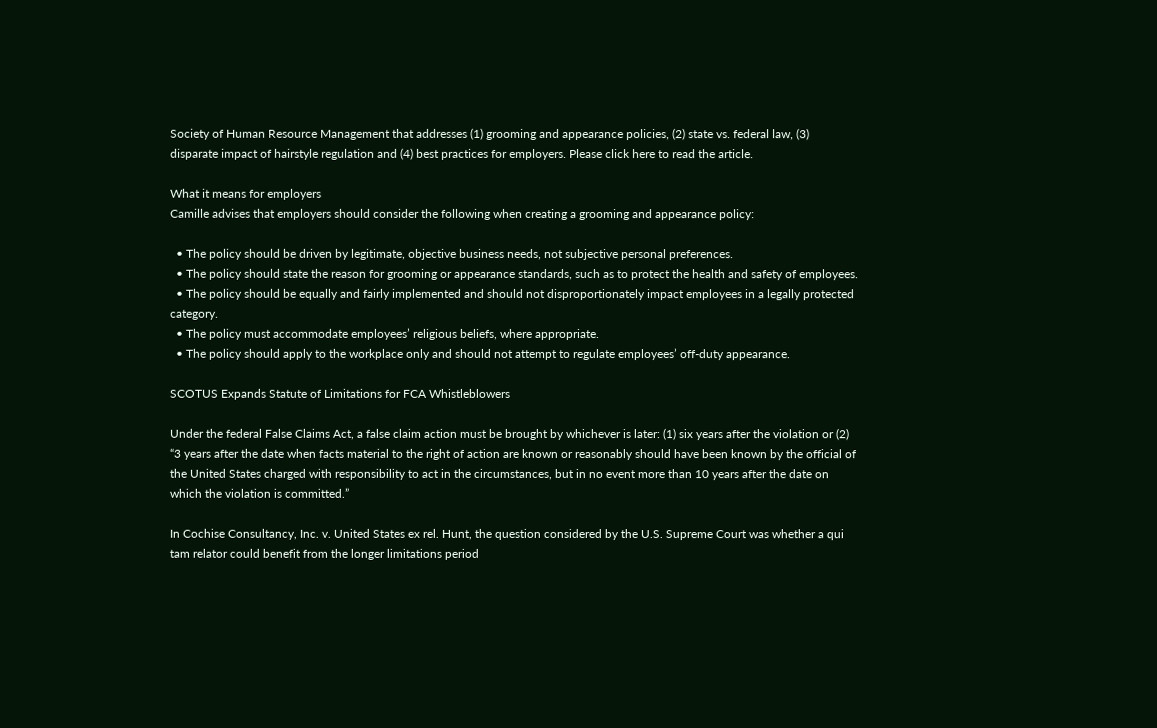Society of Human Resource Management that addresses (1) grooming and appearance policies, (2) state vs. federal law, (3) disparate impact of hairstyle regulation and (4) best practices for employers. Please click here to read the article.

What it means for employers
Camille advises that employers should consider the following when creating a grooming and appearance policy:

  • The policy should be driven by legitimate, objective business needs, not subjective personal preferences.
  • The policy should state the reason for grooming or appearance standards, such as to protect the health and safety of employees.
  • The policy should be equally and fairly implemented and should not disproportionately impact employees in a legally protected category.
  • The policy must accommodate employees’ religious beliefs, where appropriate.
  • The policy should apply to the workplace only and should not attempt to regulate employees’ off-duty appearance.

SCOTUS Expands Statute of Limitations for FCA Whistleblowers

Under the federal False Claims Act, a false claim action must be brought by whichever is later: (1) six years after the violation or (2) “3 years after the date when facts material to the right of action are known or reasonably should have been known by the official of the United States charged with responsibility to act in the circumstances, but in no event more than 10 years after the date on which the violation is committed.”

In Cochise Consultancy, Inc. v. United States ex rel. Hunt, the question considered by the U.S. Supreme Court was whether a qui tam relator could benefit from the longer limitations period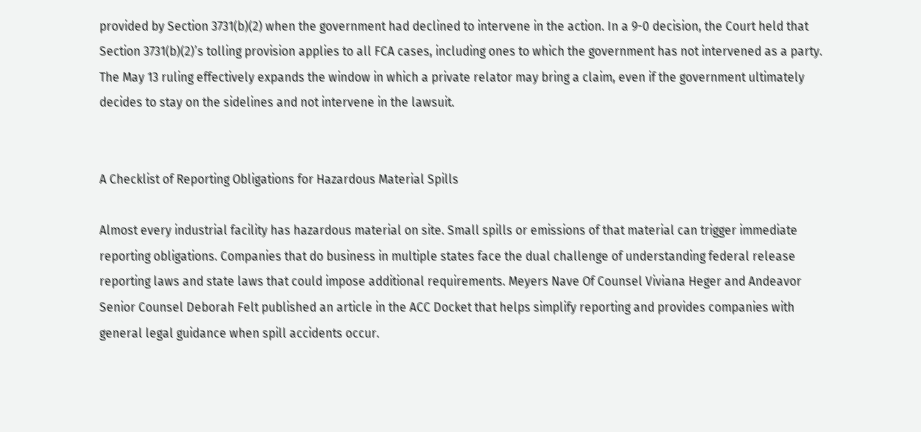provided by Section 3731(b)(2) when the government had declined to intervene in the action. In a 9-0 decision, the Court held that Section 3731(b)(2)’s tolling provision applies to all FCA cases, including ones to which the government has not intervened as a party. The May 13 ruling effectively expands the window in which a private relator may bring a claim, even if the government ultimately decides to stay on the sidelines and not intervene in the lawsuit.


A Checklist of Reporting Obligations for Hazardous Material Spills

Almost every industrial facility has hazardous material on site. Small spills or emissions of that material can trigger immediate reporting obligations. Companies that do business in multiple states face the dual challenge of understanding federal release reporting laws and state laws that could impose additional requirements. Meyers Nave Of Counsel Viviana Heger and Andeavor Senior Counsel Deborah Felt published an article in the ACC Docket that helps simplify reporting and provides companies with general legal guidance when spill accidents occur.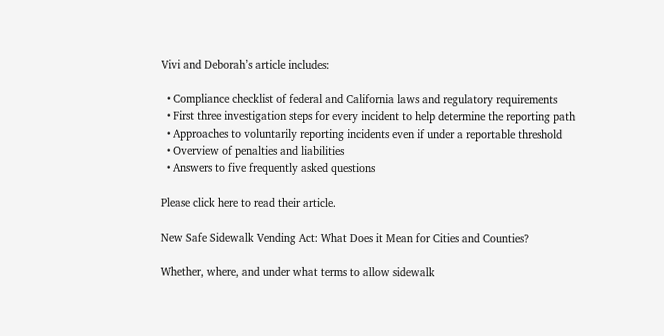Vivi and Deborah’s article includes:

  • Compliance checklist of federal and California laws and regulatory requirements
  • First three investigation steps for every incident to help determine the reporting path
  • Approaches to voluntarily reporting incidents even if under a reportable threshold
  • Overview of penalties and liabilities
  • Answers to five frequently asked questions

Please click here to read their article.

New Safe Sidewalk Vending Act: What Does it Mean for Cities and Counties?

Whether, where, and under what terms to allow sidewalk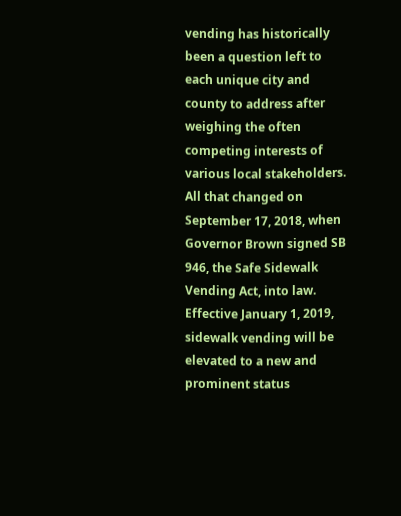vending has historically been a question left to each unique city and county to address after weighing the often competing interests of various local stakeholders. All that changed on September 17, 2018, when Governor Brown signed SB 946, the Safe Sidewalk Vending Act, into law. Effective January 1, 2019, sidewalk vending will be elevated to a new and prominent status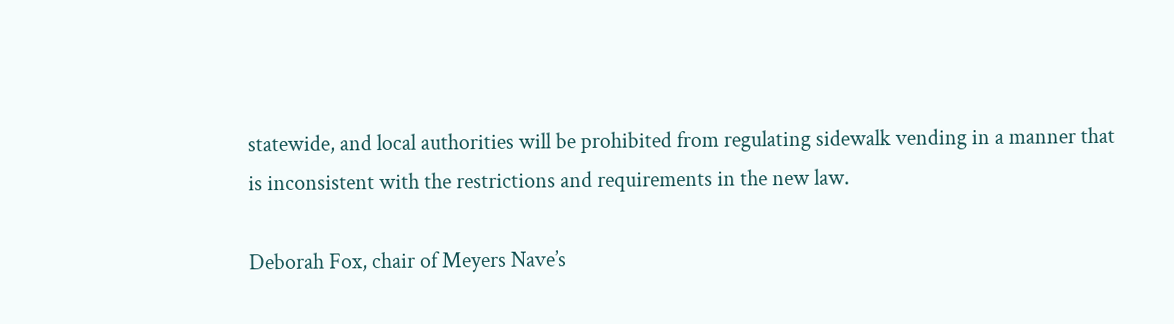statewide, and local authorities will be prohibited from regulating sidewalk vending in a manner that is inconsistent with the restrictions and requirements in the new law.

Deborah Fox, chair of Meyers Nave’s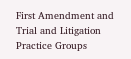First Amendment and Trial and Litigation Practice Groups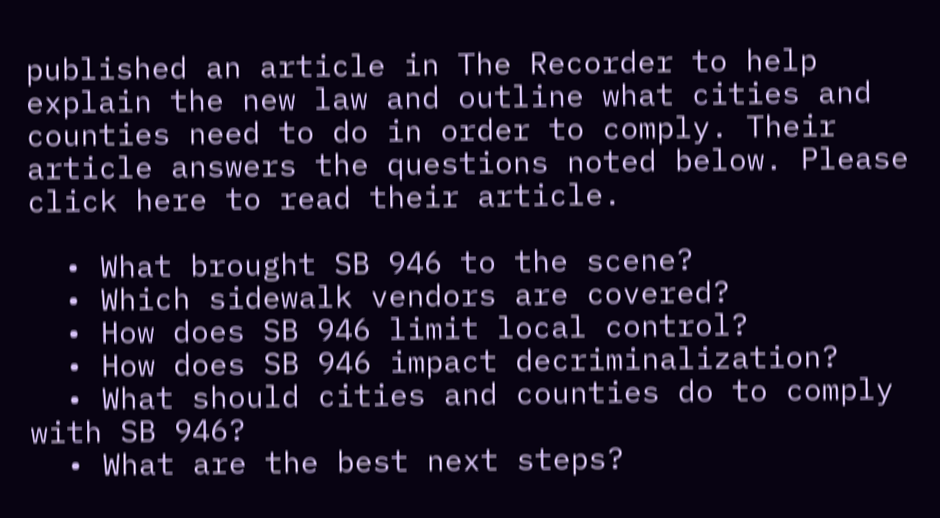published an article in The Recorder to help explain the new law and outline what cities and counties need to do in order to comply. Their article answers the questions noted below. Please click here to read their article.

  • What brought SB 946 to the scene?
  • Which sidewalk vendors are covered?
  • How does SB 946 limit local control?
  • How does SB 946 impact decriminalization?
  • What should cities and counties do to comply with SB 946?
  • What are the best next steps?